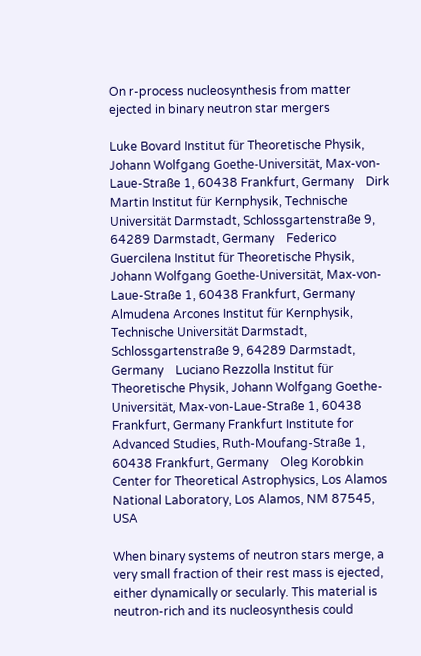On r-process nucleosynthesis from matter ejected in binary neutron star mergers

Luke Bovard Institut für Theoretische Physik, Johann Wolfgang Goethe-Universität, Max-von-Laue-Straße 1, 60438 Frankfurt, Germany    Dirk Martin Institut für Kernphysik, Technische Universität Darmstadt, Schlossgartenstraße 9, 64289 Darmstadt, Germany    Federico Guercilena Institut für Theoretische Physik, Johann Wolfgang Goethe-Universität, Max-von-Laue-Straße 1, 60438 Frankfurt, Germany    Almudena Arcones Institut für Kernphysik, Technische Universität Darmstadt, Schlossgartenstraße 9, 64289 Darmstadt, Germany    Luciano Rezzolla Institut für Theoretische Physik, Johann Wolfgang Goethe-Universität, Max-von-Laue-Straße 1, 60438 Frankfurt, Germany Frankfurt Institute for Advanced Studies, Ruth-Moufang-Straße 1, 60438 Frankfurt, Germany    Oleg Korobkin Center for Theoretical Astrophysics, Los Alamos National Laboratory, Los Alamos, NM 87545, USA

When binary systems of neutron stars merge, a very small fraction of their rest mass is ejected, either dynamically or secularly. This material is neutron-rich and its nucleosynthesis could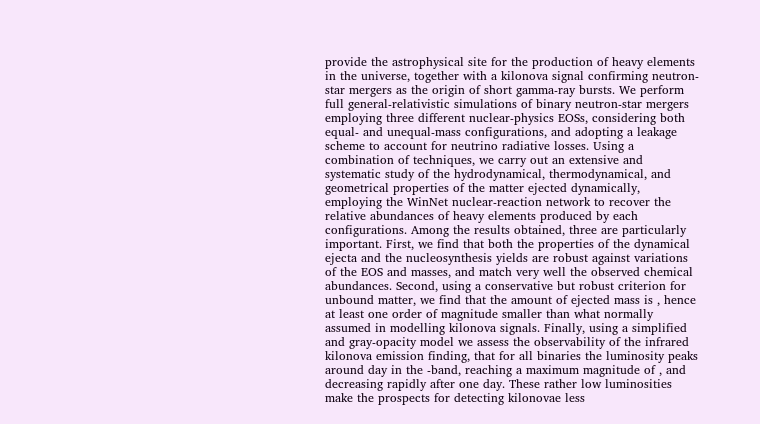provide the astrophysical site for the production of heavy elements in the universe, together with a kilonova signal confirming neutron-star mergers as the origin of short gamma-ray bursts. We perform full general-relativistic simulations of binary neutron-star mergers employing three different nuclear-physics EOSs, considering both equal- and unequal-mass configurations, and adopting a leakage scheme to account for neutrino radiative losses. Using a combination of techniques, we carry out an extensive and systematic study of the hydrodynamical, thermodynamical, and geometrical properties of the matter ejected dynamically, employing the WinNet nuclear-reaction network to recover the relative abundances of heavy elements produced by each configurations. Among the results obtained, three are particularly important. First, we find that both the properties of the dynamical ejecta and the nucleosynthesis yields are robust against variations of the EOS and masses, and match very well the observed chemical abundances. Second, using a conservative but robust criterion for unbound matter, we find that the amount of ejected mass is , hence at least one order of magnitude smaller than what normally assumed in modelling kilonova signals. Finally, using a simplified and gray-opacity model we assess the observability of the infrared kilonova emission finding, that for all binaries the luminosity peaks around day in the -band, reaching a maximum magnitude of , and decreasing rapidly after one day. These rather low luminosities make the prospects for detecting kilonovae less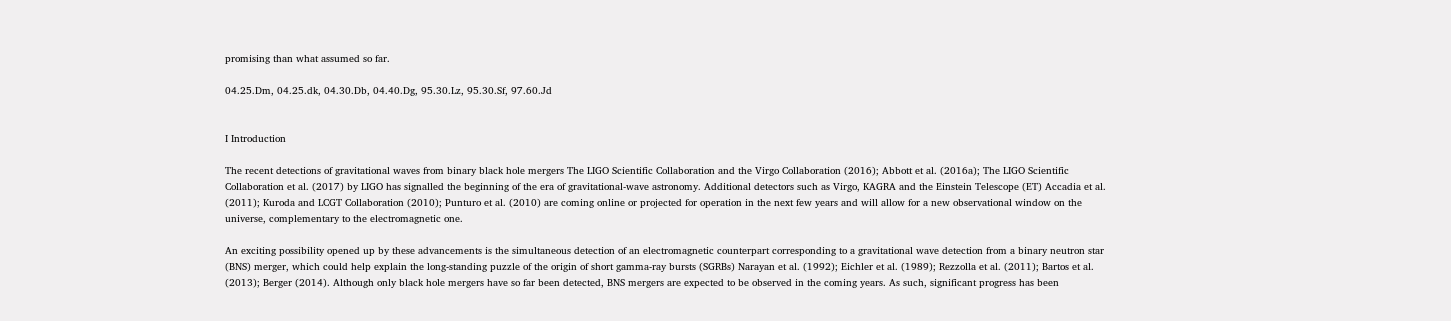promising than what assumed so far.

04.25.Dm, 04.25.dk, 04.30.Db, 04.40.Dg, 95.30.Lz, 95.30.Sf, 97.60.Jd


I Introduction

The recent detections of gravitational waves from binary black hole mergers The LIGO Scientific Collaboration and the Virgo Collaboration (2016); Abbott et al. (2016a); The LIGO Scientific Collaboration et al. (2017) by LIGO has signalled the beginning of the era of gravitational-wave astronomy. Additional detectors such as Virgo, KAGRA and the Einstein Telescope (ET) Accadia et al. (2011); Kuroda and LCGT Collaboration (2010); Punturo et al. (2010) are coming online or projected for operation in the next few years and will allow for a new observational window on the universe, complementary to the electromagnetic one.

An exciting possibility opened up by these advancements is the simultaneous detection of an electromagnetic counterpart corresponding to a gravitational wave detection from a binary neutron star (BNS) merger, which could help explain the long-standing puzzle of the origin of short gamma-ray bursts (SGRBs) Narayan et al. (1992); Eichler et al. (1989); Rezzolla et al. (2011); Bartos et al. (2013); Berger (2014). Although only black hole mergers have so far been detected, BNS mergers are expected to be observed in the coming years. As such, significant progress has been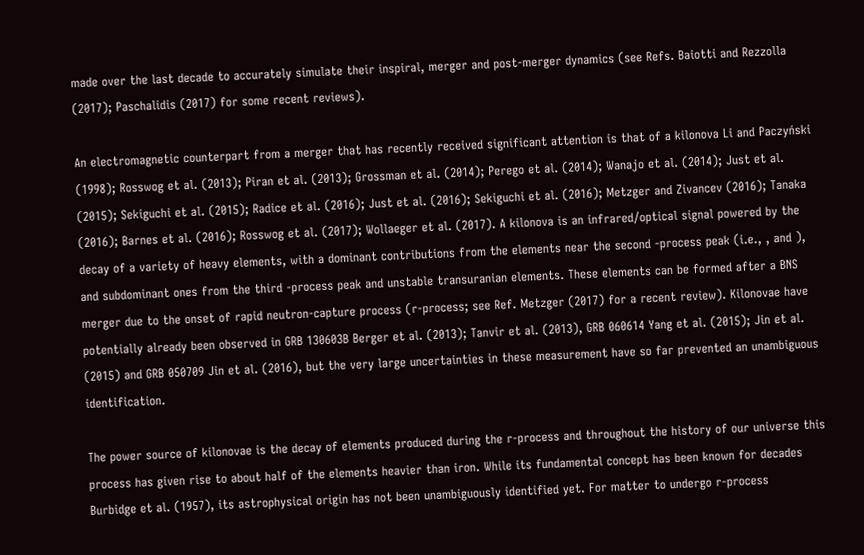made over the last decade to accurately simulate their inspiral, merger and post-merger dynamics (see Refs. Baiotti and Rezzolla (2017); Paschalidis (2017) for some recent reviews).

An electromagnetic counterpart from a merger that has recently received significant attention is that of a kilonova Li and Paczyński (1998); Rosswog et al. (2013); Piran et al. (2013); Grossman et al. (2014); Perego et al. (2014); Wanajo et al. (2014); Just et al. (2015); Sekiguchi et al. (2015); Radice et al. (2016); Just et al. (2016); Sekiguchi et al. (2016); Metzger and Zivancev (2016); Tanaka (2016); Barnes et al. (2016); Rosswog et al. (2017); Wollaeger et al. (2017). A kilonova is an infrared/optical signal powered by the decay of a variety of heavy elements, with a dominant contributions from the elements near the second -process peak (i.e., , and ), and subdominant ones from the third -process peak and unstable transuranian elements. These elements can be formed after a BNS merger due to the onset of rapid neutron-capture process (r-process; see Ref. Metzger (2017) for a recent review). Kilonovae have potentially already been observed in GRB 130603B Berger et al. (2013); Tanvir et al. (2013), GRB 060614 Yang et al. (2015); Jin et al. (2015) and GRB 050709 Jin et al. (2016), but the very large uncertainties in these measurement have so far prevented an unambiguous identification.

The power source of kilonovae is the decay of elements produced during the r-process and throughout the history of our universe this process has given rise to about half of the elements heavier than iron. While its fundamental concept has been known for decades Burbidge et al. (1957), its astrophysical origin has not been unambiguously identified yet. For matter to undergo r-process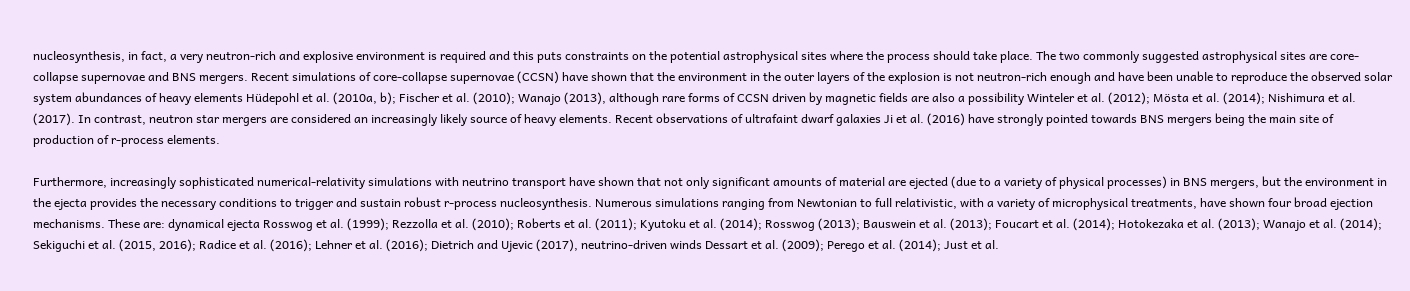nucleosynthesis, in fact, a very neutron-rich and explosive environment is required and this puts constraints on the potential astrophysical sites where the process should take place. The two commonly suggested astrophysical sites are core-collapse supernovae and BNS mergers. Recent simulations of core-collapse supernovae (CCSN) have shown that the environment in the outer layers of the explosion is not neutron-rich enough and have been unable to reproduce the observed solar system abundances of heavy elements Hüdepohl et al. (2010a, b); Fischer et al. (2010); Wanajo (2013), although rare forms of CCSN driven by magnetic fields are also a possibility Winteler et al. (2012); Mösta et al. (2014); Nishimura et al. (2017). In contrast, neutron star mergers are considered an increasingly likely source of heavy elements. Recent observations of ultrafaint dwarf galaxies Ji et al. (2016) have strongly pointed towards BNS mergers being the main site of production of r-process elements.

Furthermore, increasingly sophisticated numerical-relativity simulations with neutrino transport have shown that not only significant amounts of material are ejected (due to a variety of physical processes) in BNS mergers, but the environment in the ejecta provides the necessary conditions to trigger and sustain robust r-process nucleosynthesis. Numerous simulations ranging from Newtonian to full relativistic, with a variety of microphysical treatments, have shown four broad ejection mechanisms. These are: dynamical ejecta Rosswog et al. (1999); Rezzolla et al. (2010); Roberts et al. (2011); Kyutoku et al. (2014); Rosswog (2013); Bauswein et al. (2013); Foucart et al. (2014); Hotokezaka et al. (2013); Wanajo et al. (2014); Sekiguchi et al. (2015, 2016); Radice et al. (2016); Lehner et al. (2016); Dietrich and Ujevic (2017), neutrino-driven winds Dessart et al. (2009); Perego et al. (2014); Just et al.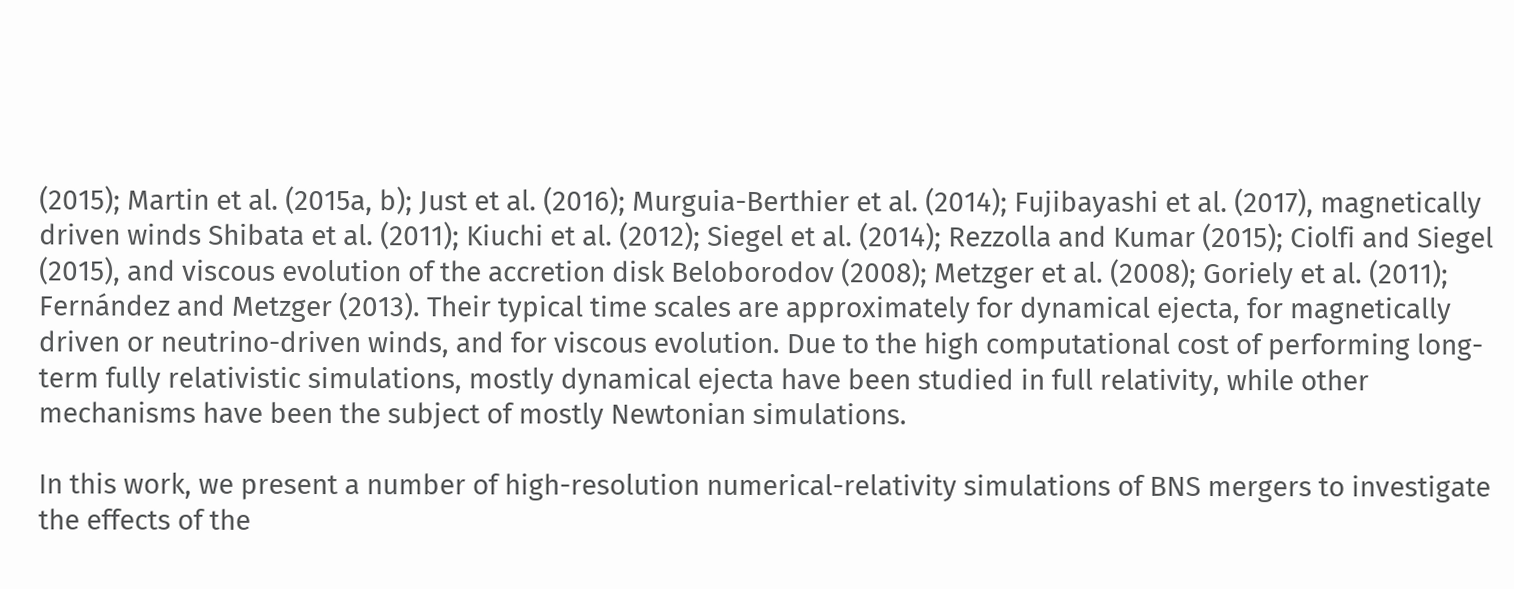(2015); Martin et al. (2015a, b); Just et al. (2016); Murguia-Berthier et al. (2014); Fujibayashi et al. (2017), magnetically driven winds Shibata et al. (2011); Kiuchi et al. (2012); Siegel et al. (2014); Rezzolla and Kumar (2015); Ciolfi and Siegel (2015), and viscous evolution of the accretion disk Beloborodov (2008); Metzger et al. (2008); Goriely et al. (2011); Fernández and Metzger (2013). Their typical time scales are approximately for dynamical ejecta, for magnetically driven or neutrino-driven winds, and for viscous evolution. Due to the high computational cost of performing long-term fully relativistic simulations, mostly dynamical ejecta have been studied in full relativity, while other mechanisms have been the subject of mostly Newtonian simulations.

In this work, we present a number of high-resolution numerical-relativity simulations of BNS mergers to investigate the effects of the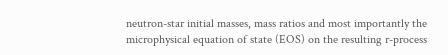neutron-star initial masses, mass ratios and most importantly the microphysical equation of state (EOS) on the resulting r-process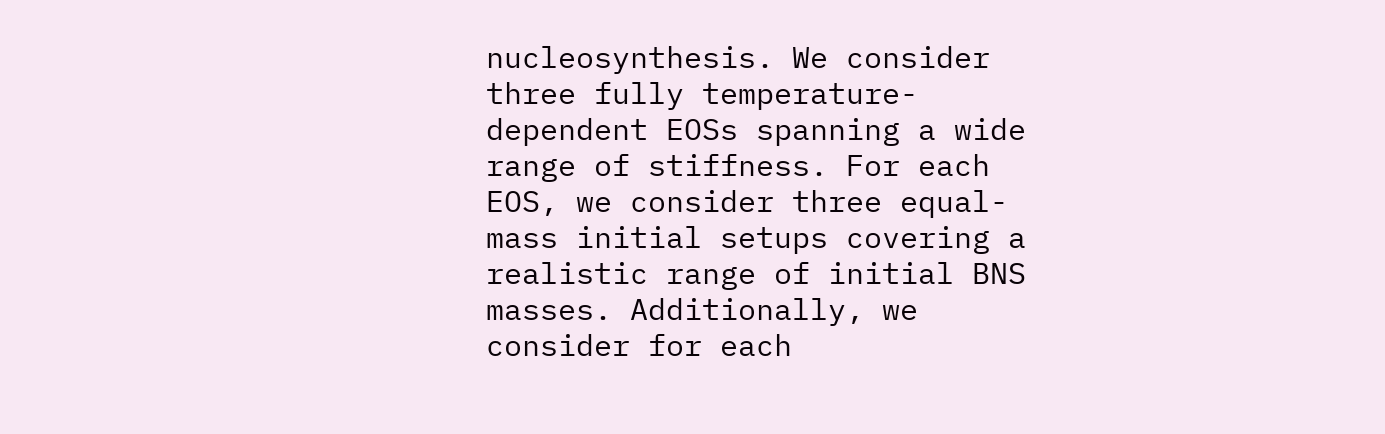nucleosynthesis. We consider three fully temperature-dependent EOSs spanning a wide range of stiffness. For each EOS, we consider three equal-mass initial setups covering a realistic range of initial BNS masses. Additionally, we consider for each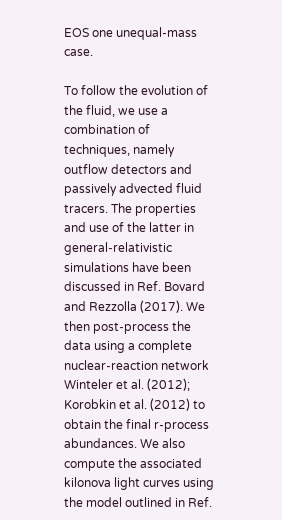EOS one unequal-mass case.

To follow the evolution of the fluid, we use a combination of techniques, namely outflow detectors and passively advected fluid tracers. The properties and use of the latter in general-relativistic simulations have been discussed in Ref. Bovard and Rezzolla (2017). We then post-process the data using a complete nuclear-reaction network Winteler et al. (2012); Korobkin et al. (2012) to obtain the final r-process abundances. We also compute the associated kilonova light curves using the model outlined in Ref.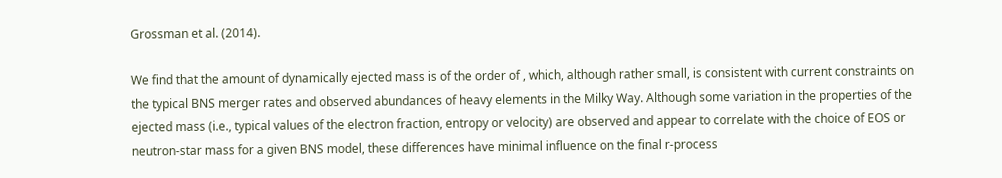Grossman et al. (2014).

We find that the amount of dynamically ejected mass is of the order of , which, although rather small, is consistent with current constraints on the typical BNS merger rates and observed abundances of heavy elements in the Milky Way. Although some variation in the properties of the ejected mass (i.e., typical values of the electron fraction, entropy or velocity) are observed and appear to correlate with the choice of EOS or neutron-star mass for a given BNS model, these differences have minimal influence on the final r-process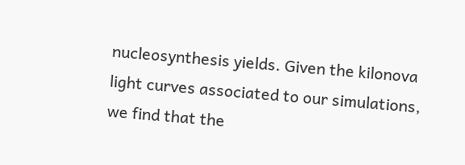nucleosynthesis yields. Given the kilonova light curves associated to our simulations, we find that the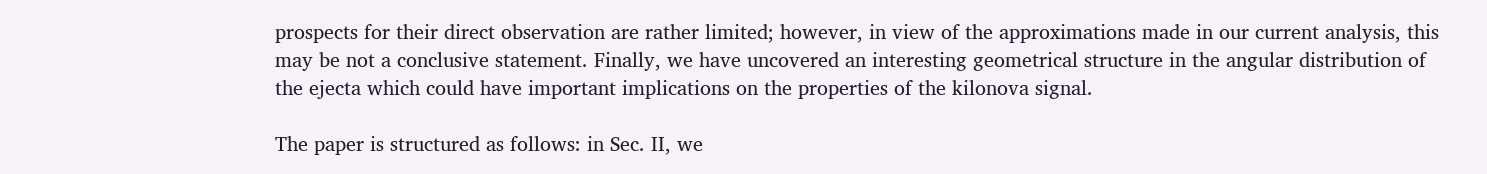prospects for their direct observation are rather limited; however, in view of the approximations made in our current analysis, this may be not a conclusive statement. Finally, we have uncovered an interesting geometrical structure in the angular distribution of the ejecta which could have important implications on the properties of the kilonova signal.

The paper is structured as follows: in Sec. II, we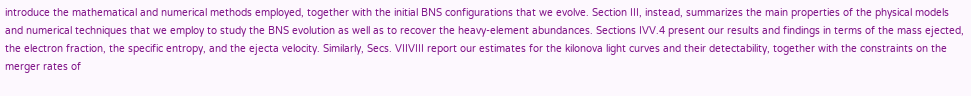introduce the mathematical and numerical methods employed, together with the initial BNS configurations that we evolve. Section III, instead, summarizes the main properties of the physical models and numerical techniques that we employ to study the BNS evolution as well as to recover the heavy-element abundances. Sections IVV.4 present our results and findings in terms of the mass ejected, the electron fraction, the specific entropy, and the ejecta velocity. Similarly, Secs. VIIVIII report our estimates for the kilonova light curves and their detectability, together with the constraints on the merger rates of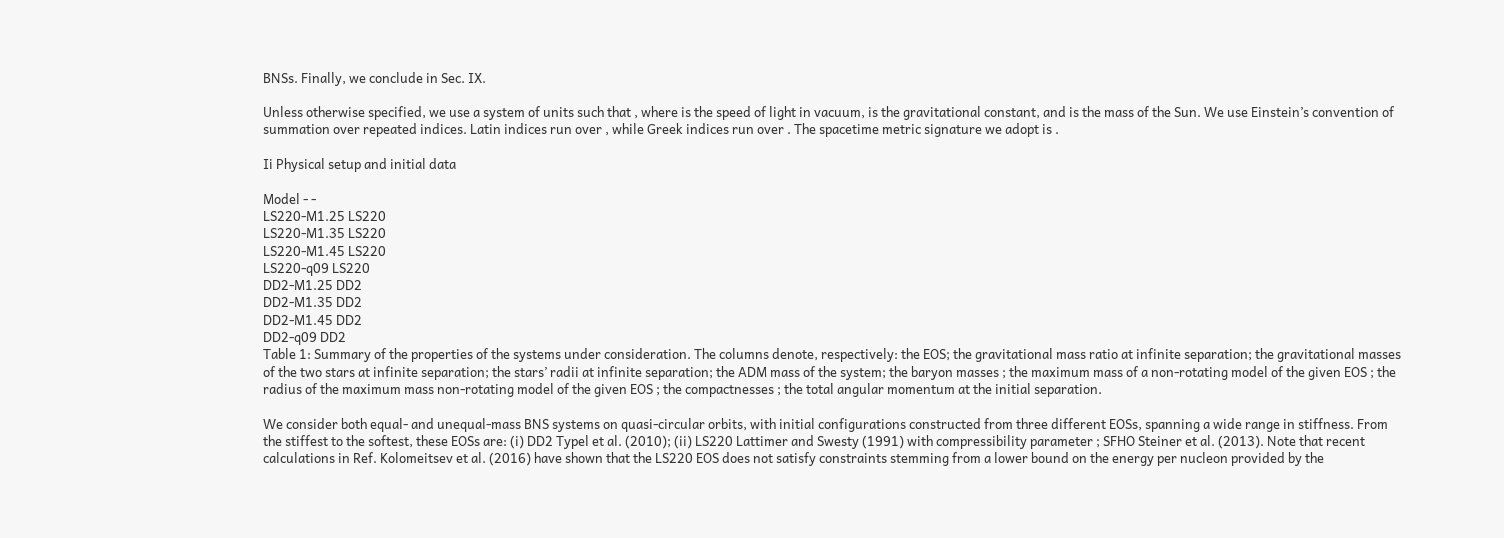BNSs. Finally, we conclude in Sec. IX.

Unless otherwise specified, we use a system of units such that , where is the speed of light in vacuum, is the gravitational constant, and is the mass of the Sun. We use Einstein’s convention of summation over repeated indices. Latin indices run over , while Greek indices run over . The spacetime metric signature we adopt is .

Ii Physical setup and initial data

Model - -
LS220-M1.25 LS220
LS220-M1.35 LS220
LS220-M1.45 LS220
LS220-q09 LS220
DD2-M1.25 DD2
DD2-M1.35 DD2
DD2-M1.45 DD2
DD2-q09 DD2
Table 1: Summary of the properties of the systems under consideration. The columns denote, respectively: the EOS; the gravitational mass ratio at infinite separation; the gravitational masses of the two stars at infinite separation; the stars’ radii at infinite separation; the ADM mass of the system; the baryon masses ; the maximum mass of a non-rotating model of the given EOS ; the radius of the maximum mass non-rotating model of the given EOS ; the compactnesses ; the total angular momentum at the initial separation.

We consider both equal- and unequal-mass BNS systems on quasi-circular orbits, with initial configurations constructed from three different EOSs, spanning a wide range in stiffness. From the stiffest to the softest, these EOSs are: (i) DD2 Typel et al. (2010); (ii) LS220 Lattimer and Swesty (1991) with compressibility parameter ; SFHO Steiner et al. (2013). Note that recent calculations in Ref. Kolomeitsev et al. (2016) have shown that the LS220 EOS does not satisfy constraints stemming from a lower bound on the energy per nucleon provided by the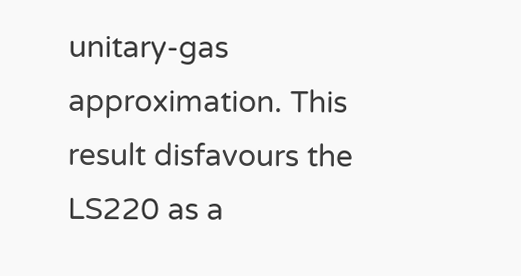unitary-gas approximation. This result disfavours the LS220 as a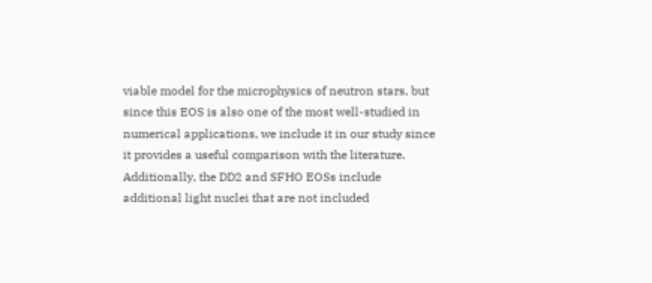viable model for the microphysics of neutron stars, but since this EOS is also one of the most well-studied in numerical applications, we include it in our study since it provides a useful comparison with the literature. Additionally, the DD2 and SFHO EOSs include additional light nuclei that are not included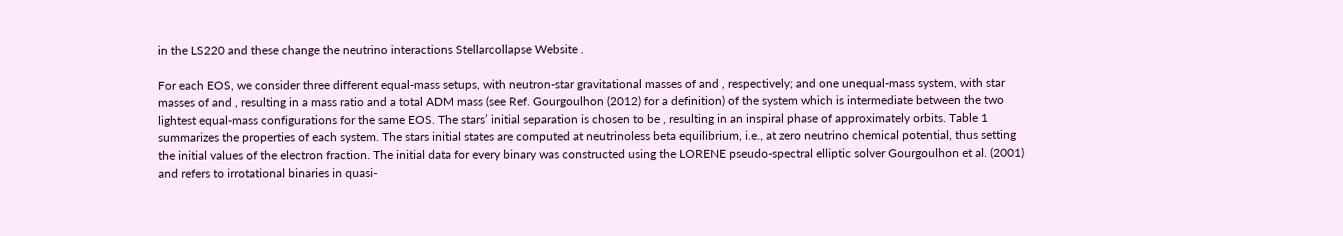in the LS220 and these change the neutrino interactions Stellarcollapse Website .

For each EOS, we consider three different equal-mass setups, with neutron-star gravitational masses of and , respectively; and one unequal-mass system, with star masses of and , resulting in a mass ratio and a total ADM mass (see Ref. Gourgoulhon (2012) for a definition) of the system which is intermediate between the two lightest equal-mass configurations for the same EOS. The stars’ initial separation is chosen to be , resulting in an inspiral phase of approximately orbits. Table 1 summarizes the properties of each system. The stars initial states are computed at neutrinoless beta equilibrium, i.e., at zero neutrino chemical potential, thus setting the initial values of the electron fraction. The initial data for every binary was constructed using the LORENE pseudo-spectral elliptic solver Gourgoulhon et al. (2001) and refers to irrotational binaries in quasi-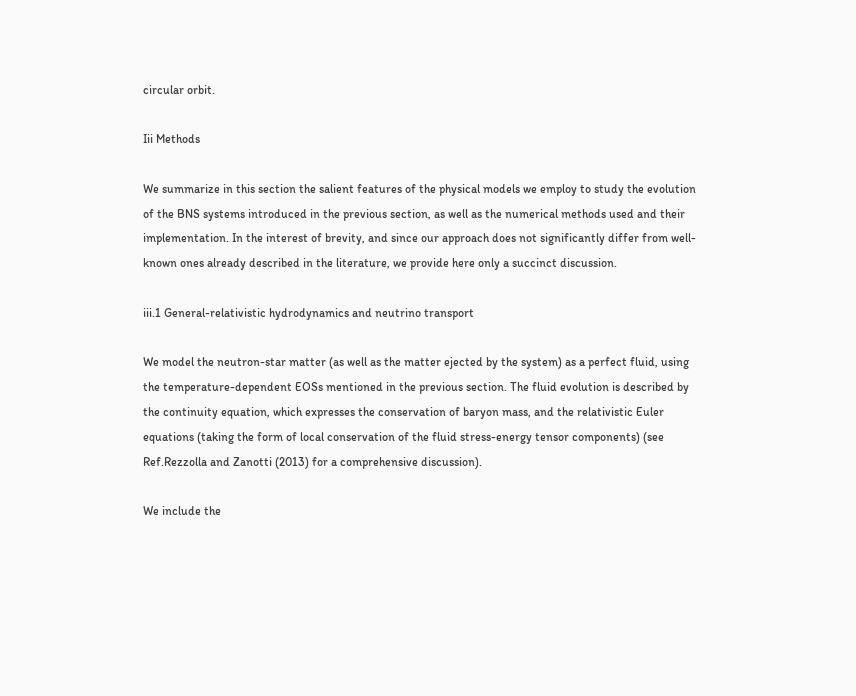circular orbit.

Iii Methods

We summarize in this section the salient features of the physical models we employ to study the evolution of the BNS systems introduced in the previous section, as well as the numerical methods used and their implementation. In the interest of brevity, and since our approach does not significantly differ from well-known ones already described in the literature, we provide here only a succinct discussion.

iii.1 General-relativistic hydrodynamics and neutrino transport

We model the neutron-star matter (as well as the matter ejected by the system) as a perfect fluid, using the temperature-dependent EOSs mentioned in the previous section. The fluid evolution is described by the continuity equation, which expresses the conservation of baryon mass, and the relativistic Euler equations (taking the form of local conservation of the fluid stress-energy tensor components) (see Ref.Rezzolla and Zanotti (2013) for a comprehensive discussion).

We include the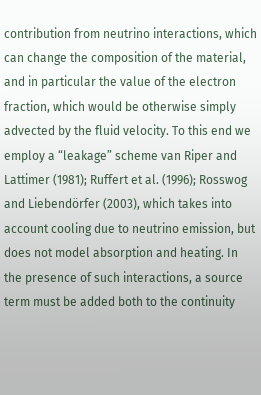contribution from neutrino interactions, which can change the composition of the material, and in particular the value of the electron fraction, which would be otherwise simply advected by the fluid velocity. To this end we employ a “leakage” scheme van Riper and Lattimer (1981); Ruffert et al. (1996); Rosswog and Liebendörfer (2003), which takes into account cooling due to neutrino emission, but does not model absorption and heating. In the presence of such interactions, a source term must be added both to the continuity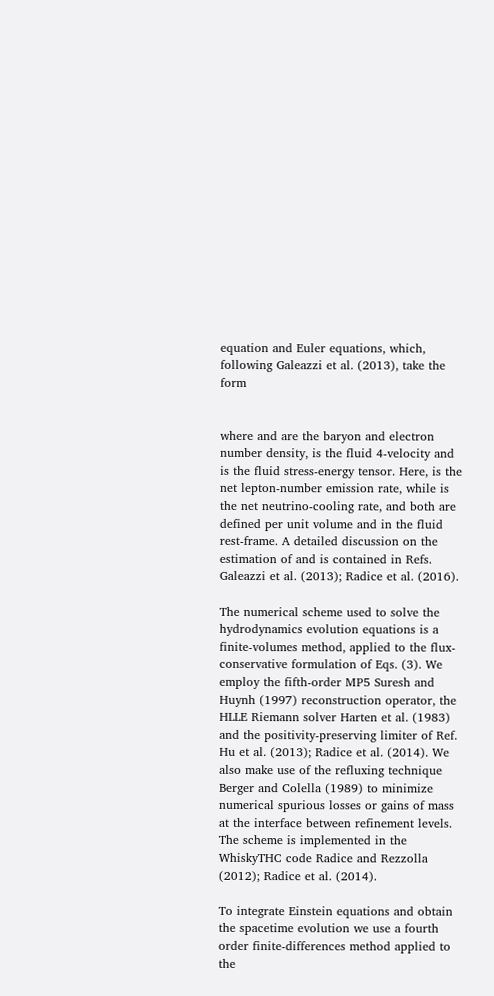equation and Euler equations, which, following Galeazzi et al. (2013), take the form


where and are the baryon and electron number density, is the fluid 4-velocity and is the fluid stress-energy tensor. Here, is the net lepton-number emission rate, while is the net neutrino-cooling rate, and both are defined per unit volume and in the fluid rest-frame. A detailed discussion on the estimation of and is contained in Refs. Galeazzi et al. (2013); Radice et al. (2016).

The numerical scheme used to solve the hydrodynamics evolution equations is a finite-volumes method, applied to the flux-conservative formulation of Eqs. (3). We employ the fifth-order MP5 Suresh and Huynh (1997) reconstruction operator, the HLLE Riemann solver Harten et al. (1983) and the positivity-preserving limiter of Ref. Hu et al. (2013); Radice et al. (2014). We also make use of the refluxing technique Berger and Colella (1989) to minimize numerical spurious losses or gains of mass at the interface between refinement levels. The scheme is implemented in the WhiskyTHC code Radice and Rezzolla (2012); Radice et al. (2014).

To integrate Einstein equations and obtain the spacetime evolution we use a fourth order finite-differences method applied to the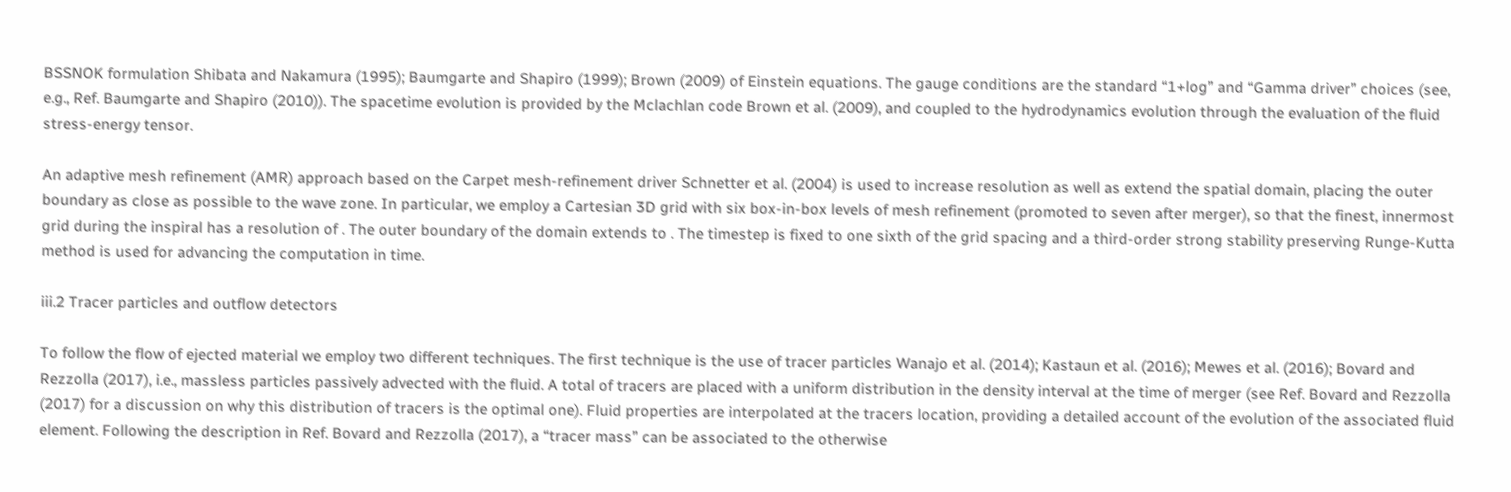BSSNOK formulation Shibata and Nakamura (1995); Baumgarte and Shapiro (1999); Brown (2009) of Einstein equations. The gauge conditions are the standard “1+log” and “Gamma driver” choices (see, e.g., Ref. Baumgarte and Shapiro (2010)). The spacetime evolution is provided by the Mclachlan code Brown et al. (2009), and coupled to the hydrodynamics evolution through the evaluation of the fluid stress-energy tensor.

An adaptive mesh refinement (AMR) approach based on the Carpet mesh-refinement driver Schnetter et al. (2004) is used to increase resolution as well as extend the spatial domain, placing the outer boundary as close as possible to the wave zone. In particular, we employ a Cartesian 3D grid with six box-in-box levels of mesh refinement (promoted to seven after merger), so that the finest, innermost grid during the inspiral has a resolution of . The outer boundary of the domain extends to . The timestep is fixed to one sixth of the grid spacing and a third-order strong stability preserving Runge-Kutta method is used for advancing the computation in time.

iii.2 Tracer particles and outflow detectors

To follow the flow of ejected material we employ two different techniques. The first technique is the use of tracer particles Wanajo et al. (2014); Kastaun et al. (2016); Mewes et al. (2016); Bovard and Rezzolla (2017), i.e., massless particles passively advected with the fluid. A total of tracers are placed with a uniform distribution in the density interval at the time of merger (see Ref. Bovard and Rezzolla (2017) for a discussion on why this distribution of tracers is the optimal one). Fluid properties are interpolated at the tracers location, providing a detailed account of the evolution of the associated fluid element. Following the description in Ref. Bovard and Rezzolla (2017), a “tracer mass” can be associated to the otherwise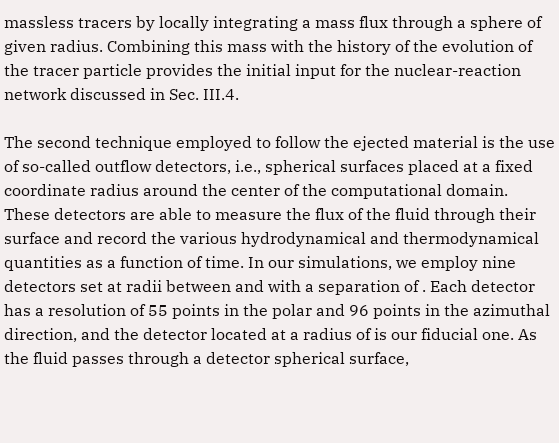massless tracers by locally integrating a mass flux through a sphere of given radius. Combining this mass with the history of the evolution of the tracer particle provides the initial input for the nuclear-reaction network discussed in Sec. III.4.

The second technique employed to follow the ejected material is the use of so-called outflow detectors, i.e., spherical surfaces placed at a fixed coordinate radius around the center of the computational domain. These detectors are able to measure the flux of the fluid through their surface and record the various hydrodynamical and thermodynamical quantities as a function of time. In our simulations, we employ nine detectors set at radii between and with a separation of . Each detector has a resolution of 55 points in the polar and 96 points in the azimuthal direction, and the detector located at a radius of is our fiducial one. As the fluid passes through a detector spherical surface,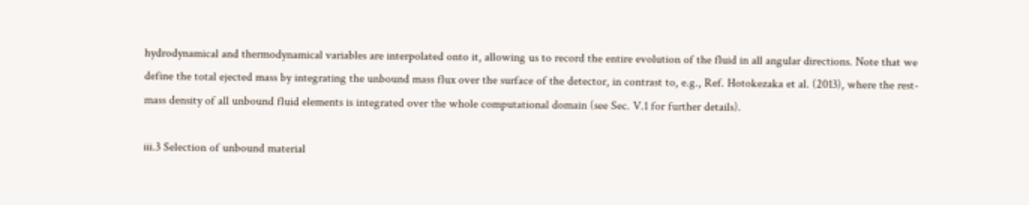hydrodynamical and thermodynamical variables are interpolated onto it, allowing us to record the entire evolution of the fluid in all angular directions. Note that we define the total ejected mass by integrating the unbound mass flux over the surface of the detector, in contrast to, e.g., Ref. Hotokezaka et al. (2013), where the rest-mass density of all unbound fluid elements is integrated over the whole computational domain (see Sec. V.1 for further details).

iii.3 Selection of unbound material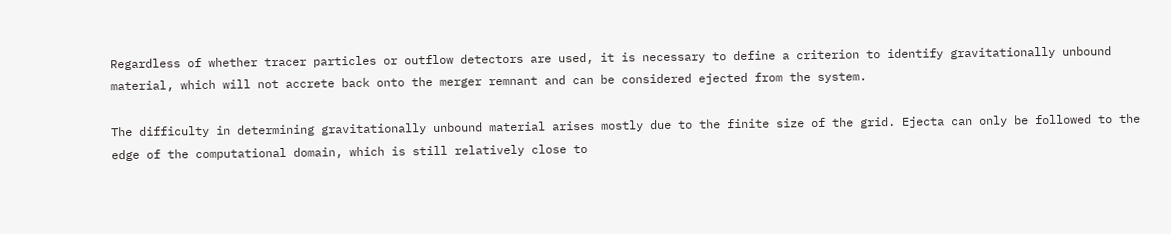Regardless of whether tracer particles or outflow detectors are used, it is necessary to define a criterion to identify gravitationally unbound material, which will not accrete back onto the merger remnant and can be considered ejected from the system.

The difficulty in determining gravitationally unbound material arises mostly due to the finite size of the grid. Ejecta can only be followed to the edge of the computational domain, which is still relatively close to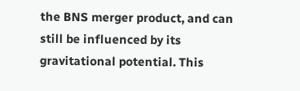the BNS merger product, and can still be influenced by its gravitational potential. This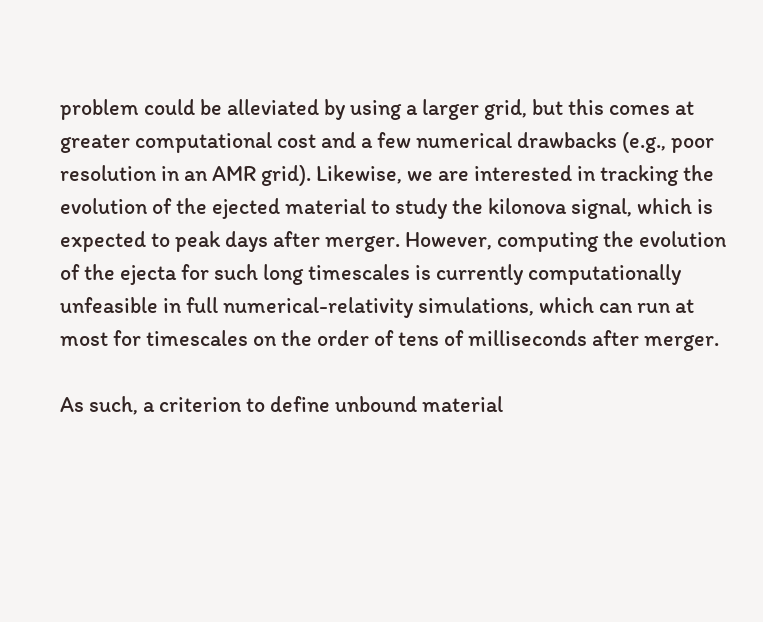problem could be alleviated by using a larger grid, but this comes at greater computational cost and a few numerical drawbacks (e.g., poor resolution in an AMR grid). Likewise, we are interested in tracking the evolution of the ejected material to study the kilonova signal, which is expected to peak days after merger. However, computing the evolution of the ejecta for such long timescales is currently computationally unfeasible in full numerical-relativity simulations, which can run at most for timescales on the order of tens of milliseconds after merger.

As such, a criterion to define unbound material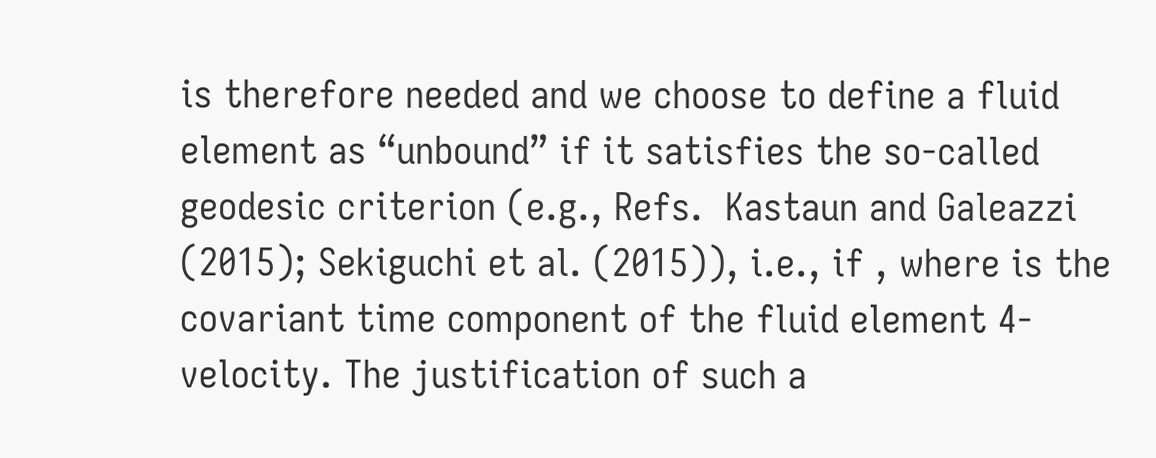is therefore needed and we choose to define a fluid element as “unbound” if it satisfies the so-called geodesic criterion (e.g., Refs.  Kastaun and Galeazzi (2015); Sekiguchi et al. (2015)), i.e., if , where is the covariant time component of the fluid element 4-velocity. The justification of such a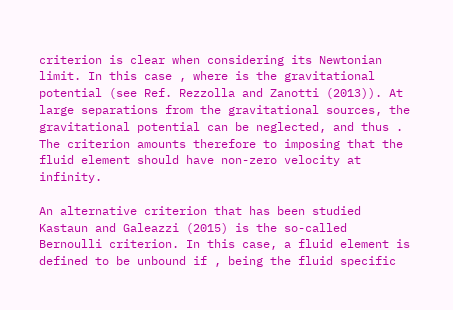criterion is clear when considering its Newtonian limit. In this case , where is the gravitational potential (see Ref. Rezzolla and Zanotti (2013)). At large separations from the gravitational sources, the gravitational potential can be neglected, and thus . The criterion amounts therefore to imposing that the fluid element should have non-zero velocity at infinity.

An alternative criterion that has been studied Kastaun and Galeazzi (2015) is the so-called Bernoulli criterion. In this case, a fluid element is defined to be unbound if , being the fluid specific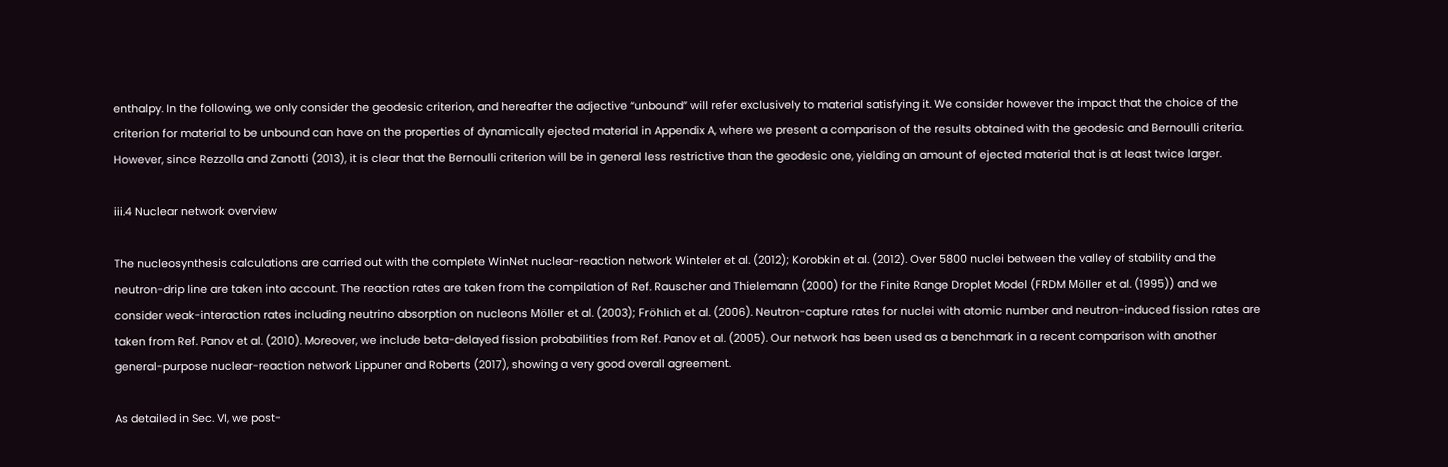enthalpy. In the following, we only consider the geodesic criterion, and hereafter the adjective “unbound” will refer exclusively to material satisfying it. We consider however the impact that the choice of the criterion for material to be unbound can have on the properties of dynamically ejected material in Appendix A, where we present a comparison of the results obtained with the geodesic and Bernoulli criteria. However, since Rezzolla and Zanotti (2013), it is clear that the Bernoulli criterion will be in general less restrictive than the geodesic one, yielding an amount of ejected material that is at least twice larger.

iii.4 Nuclear network overview

The nucleosynthesis calculations are carried out with the complete WinNet nuclear-reaction network Winteler et al. (2012); Korobkin et al. (2012). Over 5800 nuclei between the valley of stability and the neutron-drip line are taken into account. The reaction rates are taken from the compilation of Ref. Rauscher and Thielemann (2000) for the Finite Range Droplet Model (FRDM Möller et al. (1995)) and we consider weak-interaction rates including neutrino absorption on nucleons Möller et al. (2003); Fröhlich et al. (2006). Neutron-capture rates for nuclei with atomic number and neutron-induced fission rates are taken from Ref. Panov et al. (2010). Moreover, we include beta-delayed fission probabilities from Ref. Panov et al. (2005). Our network has been used as a benchmark in a recent comparison with another general-purpose nuclear-reaction network Lippuner and Roberts (2017), showing a very good overall agreement.

As detailed in Sec. VI, we post-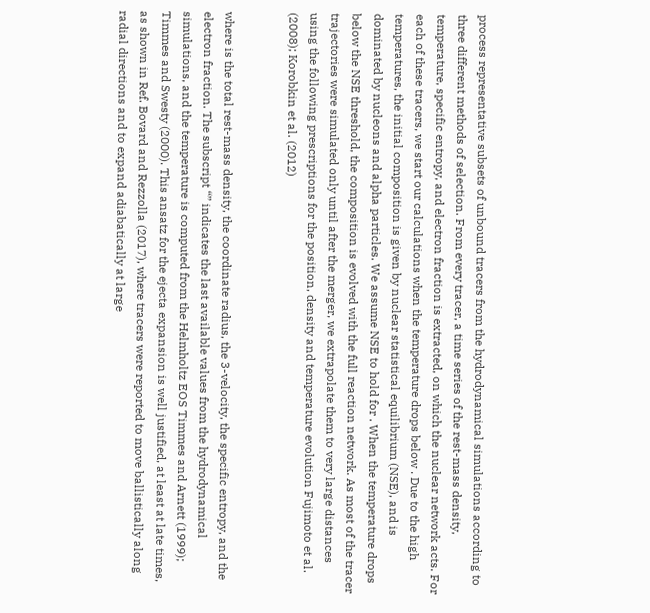process representative subsets of unbound tracers from the hydrodynamical simulations according to three different methods of selection. From every tracer, a time series of the rest-mass density, temperature, specific entropy, and electron fraction is extracted, on which the nuclear network acts. For each of these tracers, we start our calculations when the temperature drops below . Due to the high temperatures, the initial composition is given by nuclear statistical equilibrium (NSE), and is dominated by nucleons and alpha particles. We assume NSE to hold for . When the temperature drops below the NSE threshold, the composition is evolved with the full reaction network. As most of the tracer trajectories were simulated only until after the merger, we extrapolate them to very large distances using the following prescriptions for the position, density and temperature evolution Fujimoto et al. (2008); Korobkin et al. (2012)


where is the total rest-mass density, the coordinate radius, the 3-velocity, the specific entropy, and the electron fraction. The subscript “” indicates the last available values from the hydrodynamical simulations, and the temperature is computed from the Helmholtz EOS Timmes and Arnett (1999); Timmes and Swesty (2000). This ansatz for the ejecta expansion is well justified, at least at late times, as shown in Ref. Bovard and Rezzolla (2017), where tracers were reported to move ballistically along radial directions and to expand adiabatically at large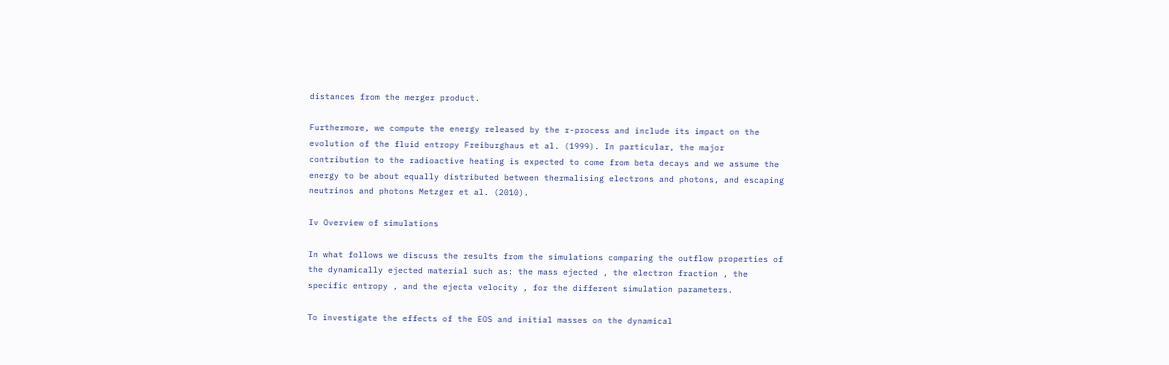distances from the merger product.

Furthermore, we compute the energy released by the r-process and include its impact on the evolution of the fluid entropy Freiburghaus et al. (1999). In particular, the major contribution to the radioactive heating is expected to come from beta decays and we assume the energy to be about equally distributed between thermalising electrons and photons, and escaping neutrinos and photons Metzger et al. (2010).

Iv Overview of simulations

In what follows we discuss the results from the simulations comparing the outflow properties of the dynamically ejected material such as: the mass ejected , the electron fraction , the specific entropy , and the ejecta velocity , for the different simulation parameters.

To investigate the effects of the EOS and initial masses on the dynamical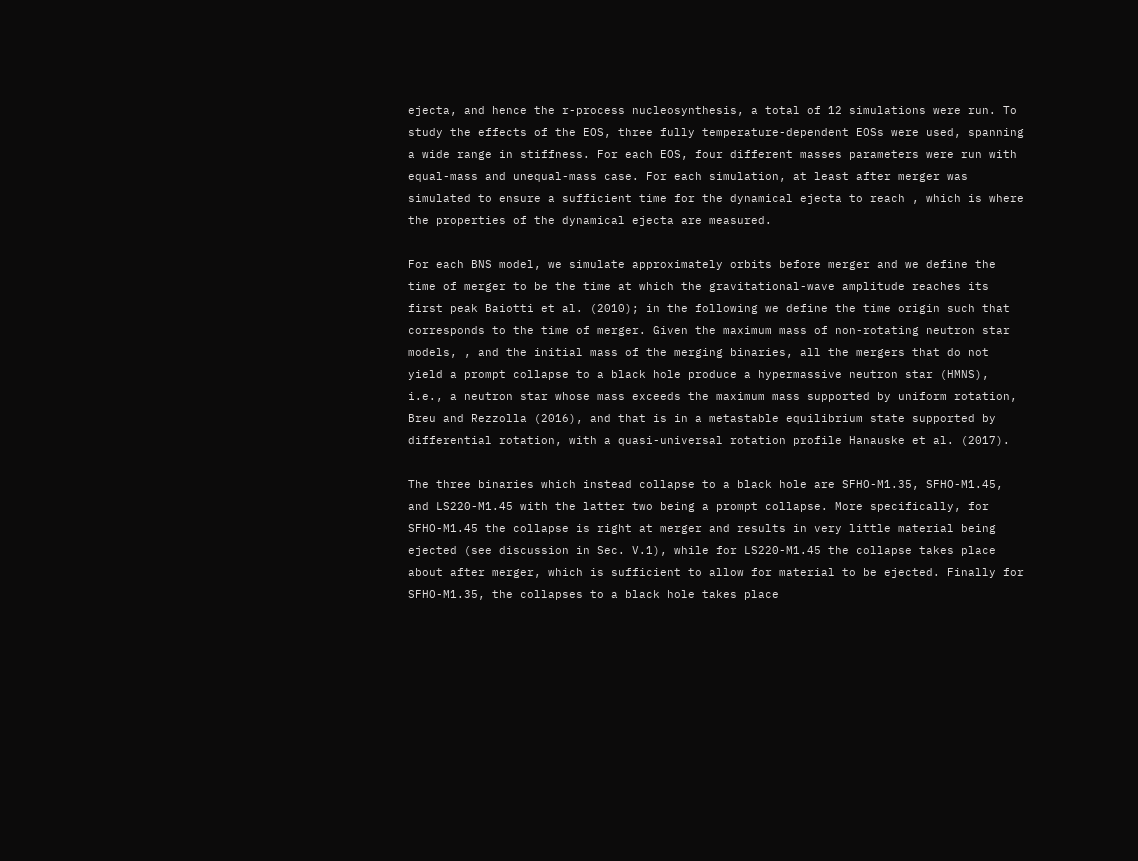ejecta, and hence the r-process nucleosynthesis, a total of 12 simulations were run. To study the effects of the EOS, three fully temperature-dependent EOSs were used, spanning a wide range in stiffness. For each EOS, four different masses parameters were run with equal-mass and unequal-mass case. For each simulation, at least after merger was simulated to ensure a sufficient time for the dynamical ejecta to reach , which is where the properties of the dynamical ejecta are measured.

For each BNS model, we simulate approximately orbits before merger and we define the time of merger to be the time at which the gravitational-wave amplitude reaches its first peak Baiotti et al. (2010); in the following we define the time origin such that corresponds to the time of merger. Given the maximum mass of non-rotating neutron star models, , and the initial mass of the merging binaries, all the mergers that do not yield a prompt collapse to a black hole produce a hypermassive neutron star (HMNS), i.e., a neutron star whose mass exceeds the maximum mass supported by uniform rotation, Breu and Rezzolla (2016), and that is in a metastable equilibrium state supported by differential rotation, with a quasi-universal rotation profile Hanauske et al. (2017).

The three binaries which instead collapse to a black hole are SFHO-M1.35, SFHO-M1.45, and LS220-M1.45 with the latter two being a prompt collapse. More specifically, for SFHO-M1.45 the collapse is right at merger and results in very little material being ejected (see discussion in Sec. V.1), while for LS220-M1.45 the collapse takes place about after merger, which is sufficient to allow for material to be ejected. Finally for SFHO-M1.35, the collapses to a black hole takes place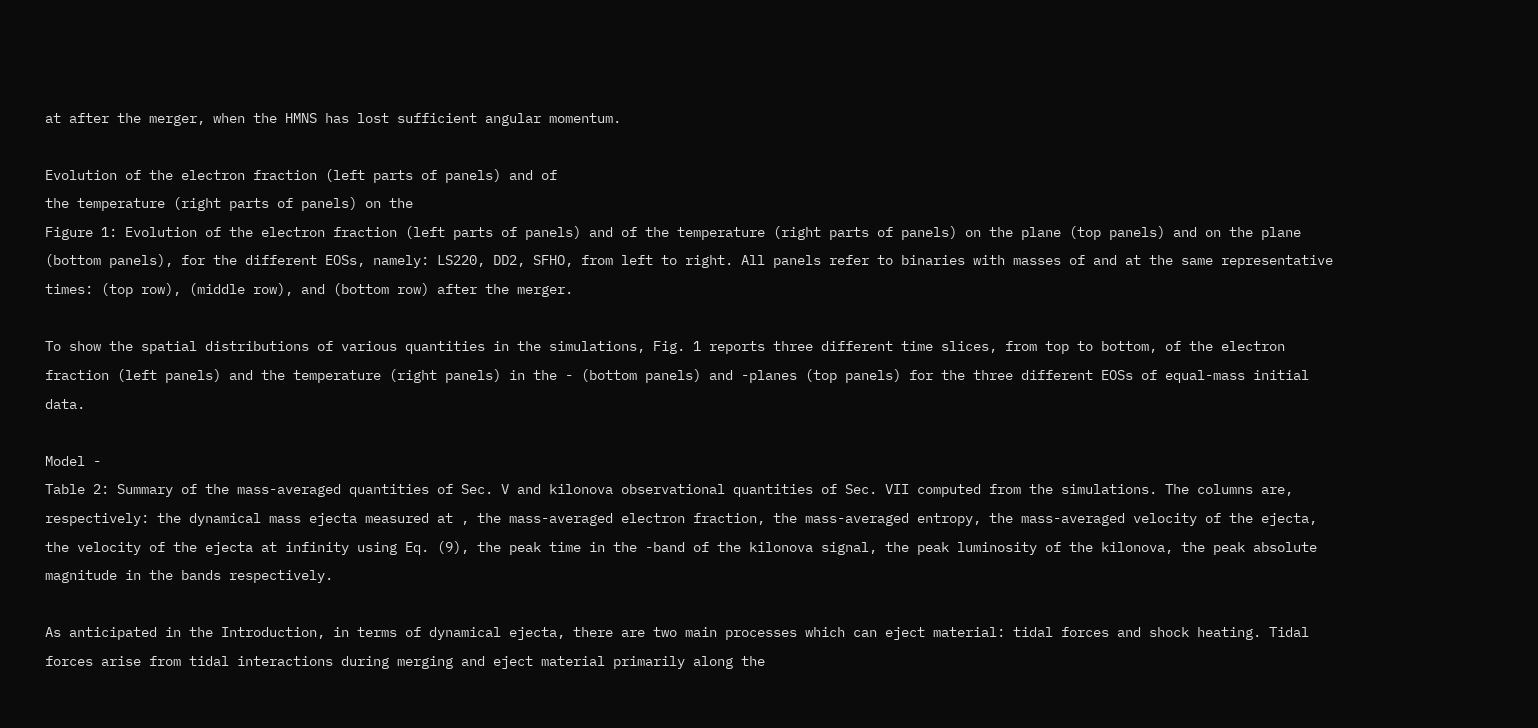at after the merger, when the HMNS has lost sufficient angular momentum.

Evolution of the electron fraction (left parts of panels) and of
the temperature (right parts of panels) on the
Figure 1: Evolution of the electron fraction (left parts of panels) and of the temperature (right parts of panels) on the plane (top panels) and on the plane (bottom panels), for the different EOSs, namely: LS220, DD2, SFHO, from left to right. All panels refer to binaries with masses of and at the same representative times: (top row), (middle row), and (bottom row) after the merger.

To show the spatial distributions of various quantities in the simulations, Fig. 1 reports three different time slices, from top to bottom, of the electron fraction (left panels) and the temperature (right panels) in the - (bottom panels) and -planes (top panels) for the three different EOSs of equal-mass initial data.

Model -
Table 2: Summary of the mass-averaged quantities of Sec. V and kilonova observational quantities of Sec. VII computed from the simulations. The columns are, respectively: the dynamical mass ejecta measured at , the mass-averaged electron fraction, the mass-averaged entropy, the mass-averaged velocity of the ejecta, the velocity of the ejecta at infinity using Eq. (9), the peak time in the -band of the kilonova signal, the peak luminosity of the kilonova, the peak absolute magnitude in the bands respectively.

As anticipated in the Introduction, in terms of dynamical ejecta, there are two main processes which can eject material: tidal forces and shock heating. Tidal forces arise from tidal interactions during merging and eject material primarily along the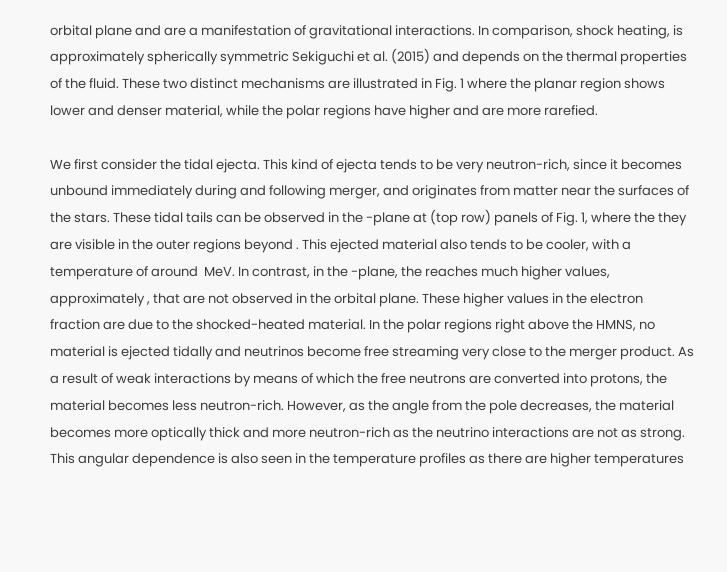orbital plane and are a manifestation of gravitational interactions. In comparison, shock heating, is approximately spherically symmetric Sekiguchi et al. (2015) and depends on the thermal properties of the fluid. These two distinct mechanisms are illustrated in Fig. 1 where the planar region shows lower and denser material, while the polar regions have higher and are more rarefied.

We first consider the tidal ejecta. This kind of ejecta tends to be very neutron-rich, since it becomes unbound immediately during and following merger, and originates from matter near the surfaces of the stars. These tidal tails can be observed in the -plane at (top row) panels of Fig. 1, where the they are visible in the outer regions beyond . This ejected material also tends to be cooler, with a temperature of around  MeV. In contrast, in the -plane, the reaches much higher values, approximately , that are not observed in the orbital plane. These higher values in the electron fraction are due to the shocked-heated material. In the polar regions right above the HMNS, no material is ejected tidally and neutrinos become free streaming very close to the merger product. As a result of weak interactions by means of which the free neutrons are converted into protons, the material becomes less neutron-rich. However, as the angle from the pole decreases, the material becomes more optically thick and more neutron-rich as the neutrino interactions are not as strong. This angular dependence is also seen in the temperature profiles as there are higher temperatures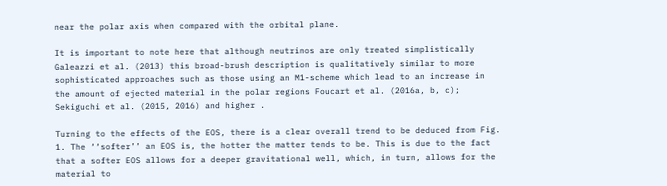near the polar axis when compared with the orbital plane.

It is important to note here that although neutrinos are only treated simplistically Galeazzi et al. (2013) this broad-brush description is qualitatively similar to more sophisticated approaches such as those using an M1-scheme which lead to an increase in the amount of ejected material in the polar regions Foucart et al. (2016a, b, c); Sekiguchi et al. (2015, 2016) and higher .

Turning to the effects of the EOS, there is a clear overall trend to be deduced from Fig. 1. The ‘‘softer’’ an EOS is, the hotter the matter tends to be. This is due to the fact that a softer EOS allows for a deeper gravitational well, which, in turn, allows for the material to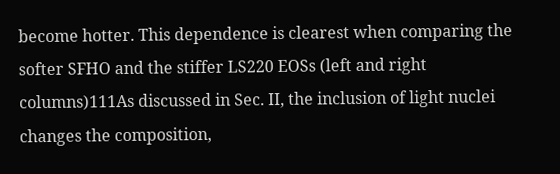become hotter. This dependence is clearest when comparing the softer SFHO and the stiffer LS220 EOSs (left and right columns)111As discussed in Sec. II, the inclusion of light nuclei changes the composition,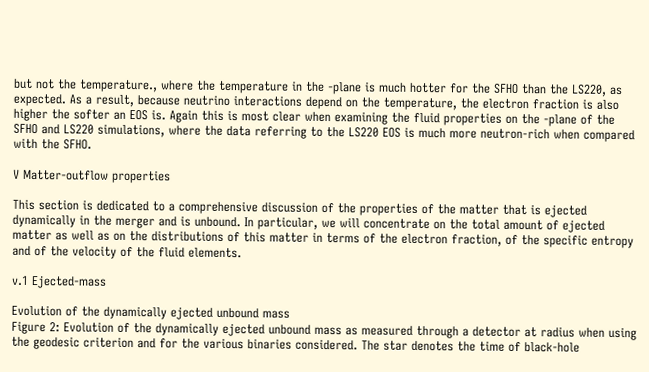but not the temperature., where the temperature in the -plane is much hotter for the SFHO than the LS220, as expected. As a result, because neutrino interactions depend on the temperature, the electron fraction is also higher the softer an EOS is. Again this is most clear when examining the fluid properties on the -plane of the SFHO and LS220 simulations, where the data referring to the LS220 EOS is much more neutron-rich when compared with the SFHO.

V Matter-outflow properties

This section is dedicated to a comprehensive discussion of the properties of the matter that is ejected dynamically in the merger and is unbound. In particular, we will concentrate on the total amount of ejected matter as well as on the distributions of this matter in terms of the electron fraction, of the specific entropy and of the velocity of the fluid elements.

v.1 Ejected-mass

Evolution of the dynamically ejected unbound mass
Figure 2: Evolution of the dynamically ejected unbound mass as measured through a detector at radius when using the geodesic criterion and for the various binaries considered. The star denotes the time of black-hole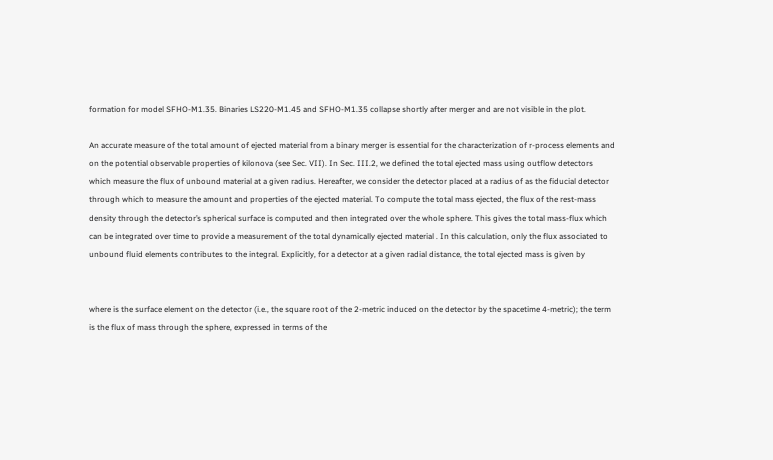formation for model SFHO-M1.35. Binaries LS220-M1.45 and SFHO-M1.35 collapse shortly after merger and are not visible in the plot.

An accurate measure of the total amount of ejected material from a binary merger is essential for the characterization of r-process elements and on the potential observable properties of kilonova (see Sec. VII). In Sec. III.2, we defined the total ejected mass using outflow detectors which measure the flux of unbound material at a given radius. Hereafter, we consider the detector placed at a radius of as the fiducial detector through which to measure the amount and properties of the ejected material. To compute the total mass ejected, the flux of the rest-mass density through the detector’s spherical surface is computed and then integrated over the whole sphere. This gives the total mass-flux which can be integrated over time to provide a measurement of the total dynamically ejected material . In this calculation, only the flux associated to unbound fluid elements contributes to the integral. Explicitly, for a detector at a given radial distance, the total ejected mass is given by


where is the surface element on the detector (i.e., the square root of the 2-metric induced on the detector by the spacetime 4-metric); the term is the flux of mass through the sphere, expressed in terms of the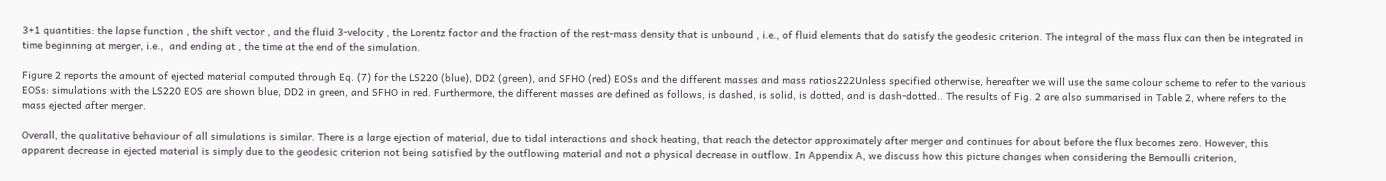3+1 quantities: the lapse function , the shift vector , and the fluid 3-velocity , the Lorentz factor and the fraction of the rest-mass density that is unbound , i.e., of fluid elements that do satisfy the geodesic criterion. The integral of the mass flux can then be integrated in time beginning at merger, i.e.,  and ending at , the time at the end of the simulation.

Figure 2 reports the amount of ejected material computed through Eq. (7) for the LS220 (blue), DD2 (green), and SFHO (red) EOSs and the different masses and mass ratios222Unless specified otherwise, hereafter we will use the same colour scheme to refer to the various EOSs: simulations with the LS220 EOS are shown blue, DD2 in green, and SFHO in red. Furthermore, the different masses are defined as follows, is dashed, is solid, is dotted, and is dash-dotted.. The results of Fig. 2 are also summarised in Table 2, where refers to the mass ejected after merger.

Overall, the qualitative behaviour of all simulations is similar. There is a large ejection of material, due to tidal interactions and shock heating, that reach the detector approximately after merger and continues for about before the flux becomes zero. However, this apparent decrease in ejected material is simply due to the geodesic criterion not being satisfied by the outflowing material and not a physical decrease in outflow. In Appendix A, we discuss how this picture changes when considering the Bernoulli criterion,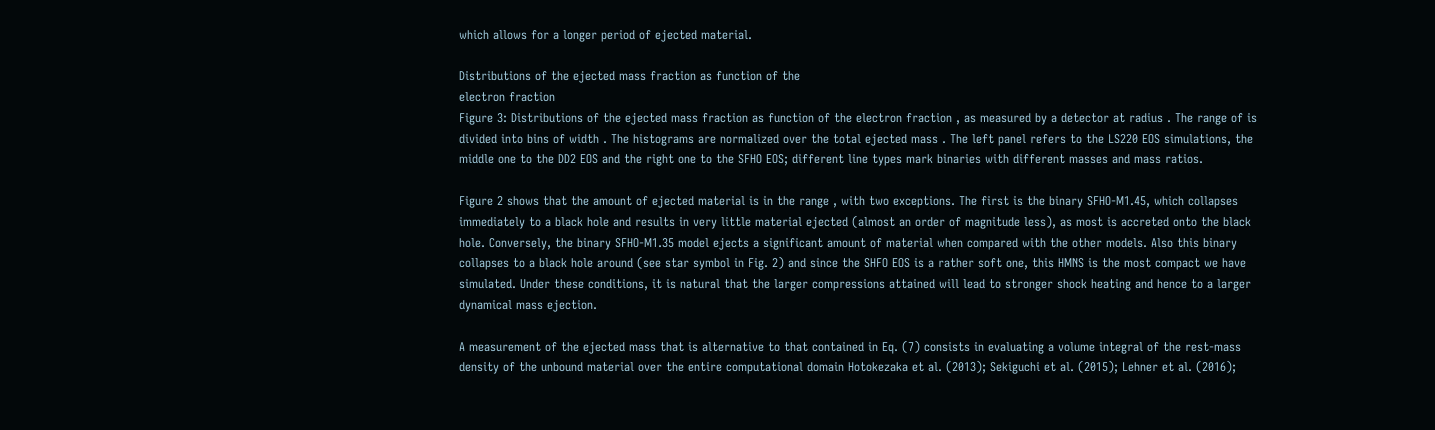which allows for a longer period of ejected material.

Distributions of the ejected mass fraction as function of the
electron fraction
Figure 3: Distributions of the ejected mass fraction as function of the electron fraction , as measured by a detector at radius . The range of is divided into bins of width . The histograms are normalized over the total ejected mass . The left panel refers to the LS220 EOS simulations, the middle one to the DD2 EOS and the right one to the SFHO EOS; different line types mark binaries with different masses and mass ratios.

Figure 2 shows that the amount of ejected material is in the range , with two exceptions. The first is the binary SFHO-M1.45, which collapses immediately to a black hole and results in very little material ejected (almost an order of magnitude less), as most is accreted onto the black hole. Conversely, the binary SFHO-M1.35 model ejects a significant amount of material when compared with the other models. Also this binary collapses to a black hole around (see star symbol in Fig. 2) and since the SHFO EOS is a rather soft one, this HMNS is the most compact we have simulated. Under these conditions, it is natural that the larger compressions attained will lead to stronger shock heating and hence to a larger dynamical mass ejection.

A measurement of the ejected mass that is alternative to that contained in Eq. (7) consists in evaluating a volume integral of the rest-mass density of the unbound material over the entire computational domain Hotokezaka et al. (2013); Sekiguchi et al. (2015); Lehner et al. (2016);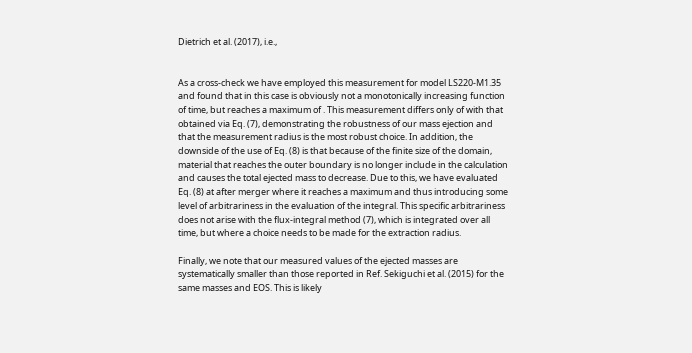Dietrich et al. (2017), i.e.,


As a cross-check we have employed this measurement for model LS220-M1.35 and found that in this case is obviously not a monotonically increasing function of time, but reaches a maximum of . This measurement differs only of with that obtained via Eq. (7), demonstrating the robustness of our mass ejection and that the measurement radius is the most robust choice. In addition, the downside of the use of Eq. (8) is that because of the finite size of the domain, material that reaches the outer boundary is no longer include in the calculation and causes the total ejected mass to decrease. Due to this, we have evaluated Eq. (8) at after merger where it reaches a maximum and thus introducing some level of arbitrariness in the evaluation of the integral. This specific arbitrariness does not arise with the flux-integral method (7), which is integrated over all time, but where a choice needs to be made for the extraction radius.

Finally, we note that our measured values of the ejected masses are systematically smaller than those reported in Ref. Sekiguchi et al. (2015) for the same masses and EOS. This is likely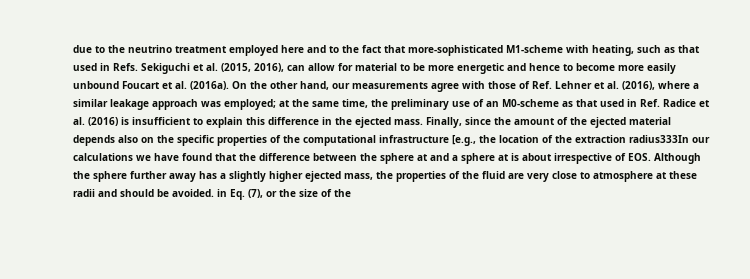due to the neutrino treatment employed here and to the fact that more-sophisticated M1-scheme with heating, such as that used in Refs. Sekiguchi et al. (2015, 2016), can allow for material to be more energetic and hence to become more easily unbound Foucart et al. (2016a). On the other hand, our measurements agree with those of Ref. Lehner et al. (2016), where a similar leakage approach was employed; at the same time, the preliminary use of an M0-scheme as that used in Ref. Radice et al. (2016) is insufficient to explain this difference in the ejected mass. Finally, since the amount of the ejected material depends also on the specific properties of the computational infrastructure [e.g., the location of the extraction radius333In our calculations we have found that the difference between the sphere at and a sphere at is about irrespective of EOS. Although the sphere further away has a slightly higher ejected mass, the properties of the fluid are very close to atmosphere at these radii and should be avoided. in Eq. (7), or the size of the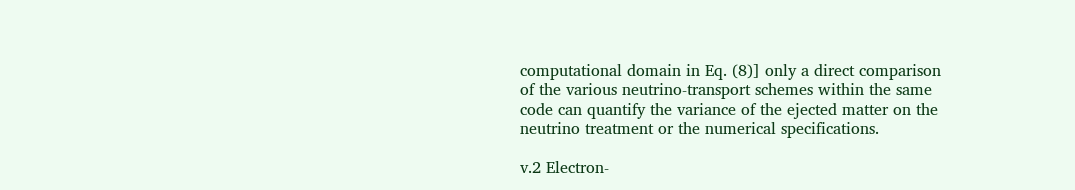computational domain in Eq. (8)] only a direct comparison of the various neutrino-transport schemes within the same code can quantify the variance of the ejected matter on the neutrino treatment or the numerical specifications.

v.2 Electron-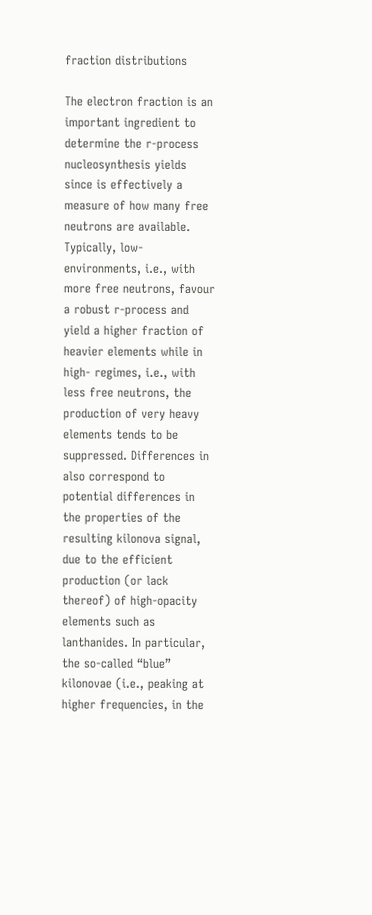fraction distributions

The electron fraction is an important ingredient to determine the r-process nucleosynthesis yields since is effectively a measure of how many free neutrons are available. Typically, low- environments, i.e., with more free neutrons, favour a robust r-process and yield a higher fraction of heavier elements while in high- regimes, i.e., with less free neutrons, the production of very heavy elements tends to be suppressed. Differences in also correspond to potential differences in the properties of the resulting kilonova signal, due to the efficient production (or lack thereof) of high-opacity elements such as lanthanides. In particular, the so-called “blue” kilonovae (i.e., peaking at higher frequencies, in the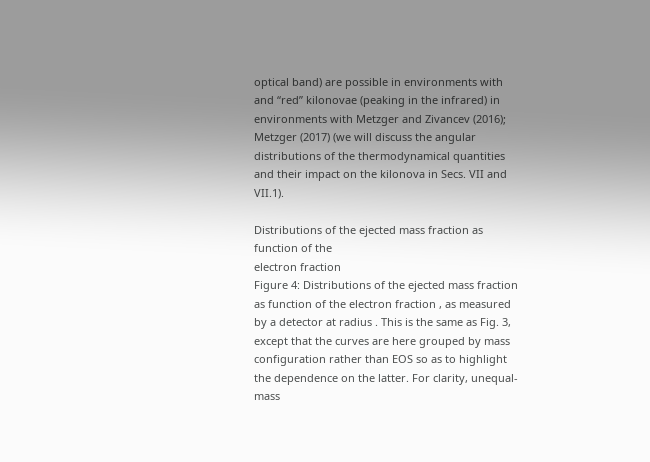optical band) are possible in environments with and “red” kilonovae (peaking in the infrared) in environments with Metzger and Zivancev (2016); Metzger (2017) (we will discuss the angular distributions of the thermodynamical quantities and their impact on the kilonova in Secs. VII and VII.1).

Distributions of the ejected mass fraction as function of the
electron fraction
Figure 4: Distributions of the ejected mass fraction as function of the electron fraction , as measured by a detector at radius . This is the same as Fig. 3, except that the curves are here grouped by mass configuration rather than EOS so as to highlight the dependence on the latter. For clarity, unequal-mass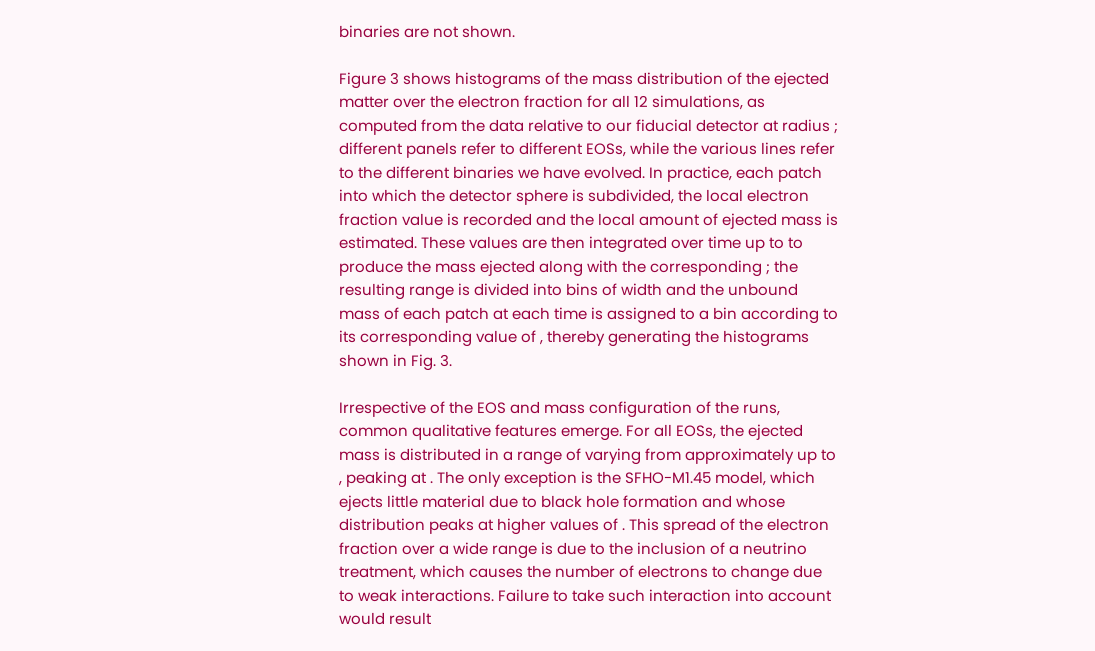binaries are not shown.

Figure 3 shows histograms of the mass distribution of the ejected matter over the electron fraction for all 12 simulations, as computed from the data relative to our fiducial detector at radius ; different panels refer to different EOSs, while the various lines refer to the different binaries we have evolved. In practice, each patch into which the detector sphere is subdivided, the local electron fraction value is recorded and the local amount of ejected mass is estimated. These values are then integrated over time up to to produce the mass ejected along with the corresponding ; the resulting range is divided into bins of width and the unbound mass of each patch at each time is assigned to a bin according to its corresponding value of , thereby generating the histograms shown in Fig. 3.

Irrespective of the EOS and mass configuration of the runs, common qualitative features emerge. For all EOSs, the ejected mass is distributed in a range of varying from approximately up to , peaking at . The only exception is the SFHO-M1.45 model, which ejects little material due to black hole formation and whose distribution peaks at higher values of . This spread of the electron fraction over a wide range is due to the inclusion of a neutrino treatment, which causes the number of electrons to change due to weak interactions. Failure to take such interaction into account would result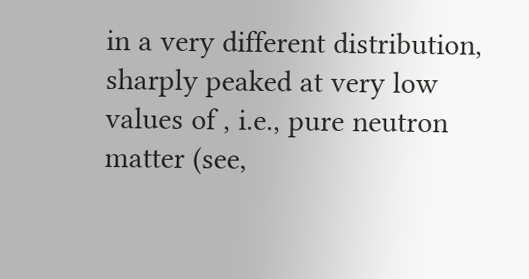in a very different distribution, sharply peaked at very low values of , i.e., pure neutron matter (see,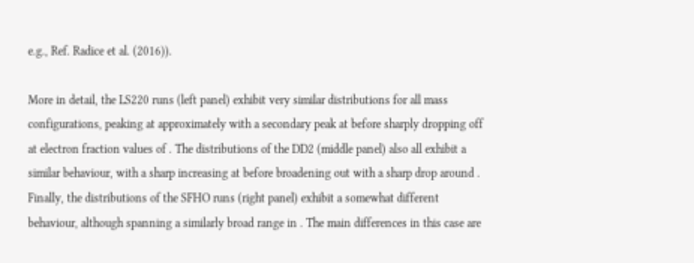e.g., Ref. Radice et al. (2016)).

More in detail, the LS220 runs (left panel) exhibit very similar distributions for all mass configurations, peaking at approximately with a secondary peak at before sharply dropping off at electron fraction values of . The distributions of the DD2 (middle panel) also all exhibit a similar behaviour, with a sharp increasing at before broadening out with a sharp drop around . Finally, the distributions of the SFHO runs (right panel) exhibit a somewhat different behaviour, although spanning a similarly broad range in . The main differences in this case are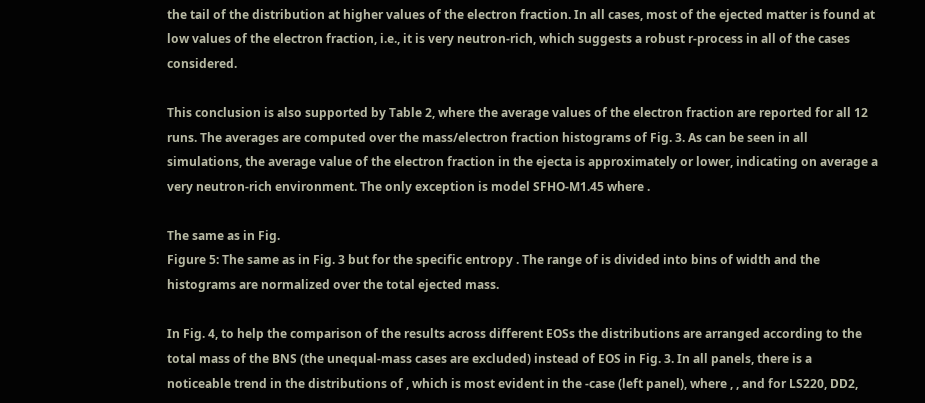the tail of the distribution at higher values of the electron fraction. In all cases, most of the ejected matter is found at low values of the electron fraction, i.e., it is very neutron-rich, which suggests a robust r-process in all of the cases considered.

This conclusion is also supported by Table 2, where the average values of the electron fraction are reported for all 12 runs. The averages are computed over the mass/electron fraction histograms of Fig. 3. As can be seen in all simulations, the average value of the electron fraction in the ejecta is approximately or lower, indicating on average a very neutron-rich environment. The only exception is model SFHO-M1.45 where .

The same as in Fig.
Figure 5: The same as in Fig. 3 but for the specific entropy . The range of is divided into bins of width and the histograms are normalized over the total ejected mass.

In Fig. 4, to help the comparison of the results across different EOSs the distributions are arranged according to the total mass of the BNS (the unequal-mass cases are excluded) instead of EOS in Fig. 3. In all panels, there is a noticeable trend in the distributions of , which is most evident in the -case (left panel), where , , and for LS220, DD2,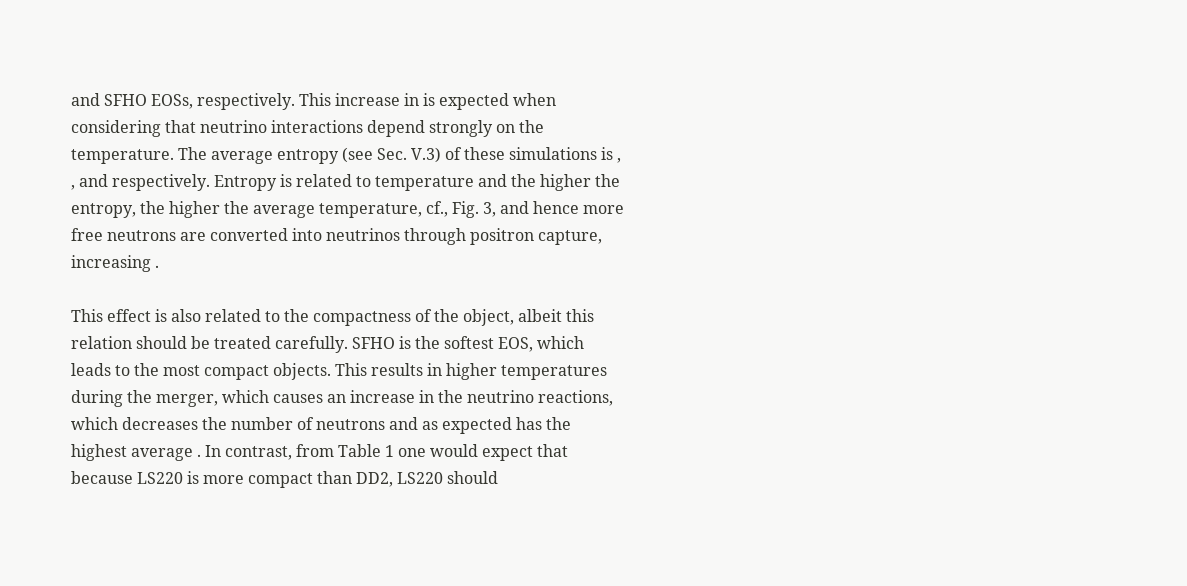and SFHO EOSs, respectively. This increase in is expected when considering that neutrino interactions depend strongly on the temperature. The average entropy (see Sec. V.3) of these simulations is , , and respectively. Entropy is related to temperature and the higher the entropy, the higher the average temperature, cf., Fig. 3, and hence more free neutrons are converted into neutrinos through positron capture, increasing .

This effect is also related to the compactness of the object, albeit this relation should be treated carefully. SFHO is the softest EOS, which leads to the most compact objects. This results in higher temperatures during the merger, which causes an increase in the neutrino reactions, which decreases the number of neutrons and as expected has the highest average . In contrast, from Table 1 one would expect that because LS220 is more compact than DD2, LS220 should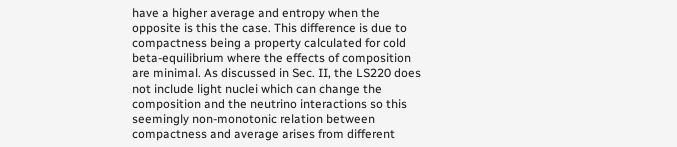have a higher average and entropy when the opposite is this the case. This difference is due to compactness being a property calculated for cold beta-equilibrium where the effects of composition are minimal. As discussed in Sec. II, the LS220 does not include light nuclei which can change the composition and the neutrino interactions so this seemingly non-monotonic relation between compactness and average arises from different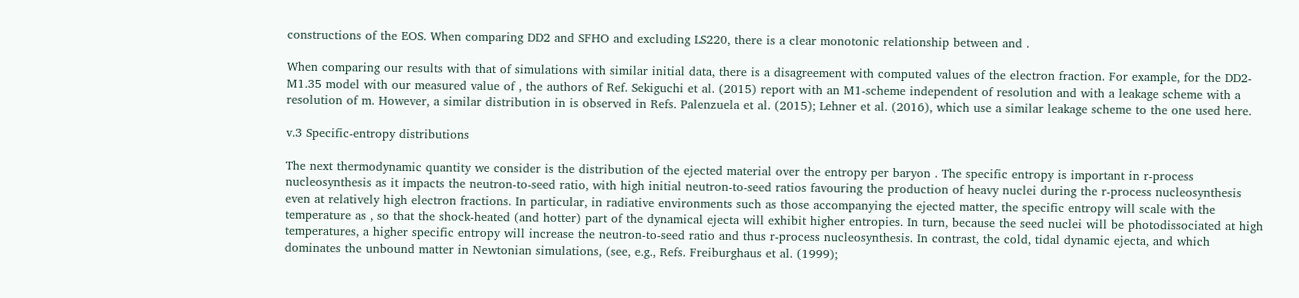constructions of the EOS. When comparing DD2 and SFHO and excluding LS220, there is a clear monotonic relationship between and .

When comparing our results with that of simulations with similar initial data, there is a disagreement with computed values of the electron fraction. For example, for the DD2-M1.35 model with our measured value of , the authors of Ref. Sekiguchi et al. (2015) report with an M1-scheme independent of resolution and with a leakage scheme with a resolution of m. However, a similar distribution in is observed in Refs. Palenzuela et al. (2015); Lehner et al. (2016), which use a similar leakage scheme to the one used here.

v.3 Specific-entropy distributions

The next thermodynamic quantity we consider is the distribution of the ejected material over the entropy per baryon . The specific entropy is important in r-process nucleosynthesis as it impacts the neutron-to-seed ratio, with high initial neutron-to-seed ratios favouring the production of heavy nuclei during the r-process nucleosynthesis even at relatively high electron fractions. In particular, in radiative environments such as those accompanying the ejected matter, the specific entropy will scale with the temperature as , so that the shock-heated (and hotter) part of the dynamical ejecta will exhibit higher entropies. In turn, because the seed nuclei will be photodissociated at high temperatures, a higher specific entropy will increase the neutron-to-seed ratio and thus r-process nucleosynthesis. In contrast, the cold, tidal dynamic ejecta, and which dominates the unbound matter in Newtonian simulations, (see, e.g., Refs. Freiburghaus et al. (1999);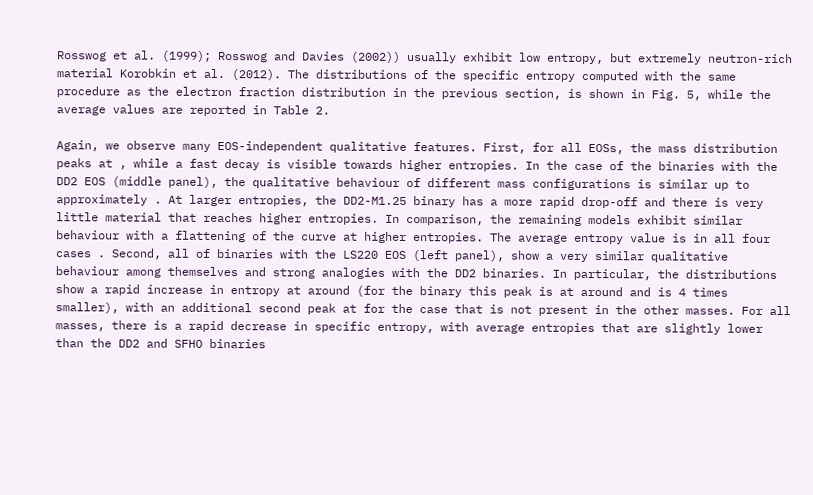Rosswog et al. (1999); Rosswog and Davies (2002)) usually exhibit low entropy, but extremely neutron-rich material Korobkin et al. (2012). The distributions of the specific entropy computed with the same procedure as the electron fraction distribution in the previous section, is shown in Fig. 5, while the average values are reported in Table 2.

Again, we observe many EOS-independent qualitative features. First, for all EOSs, the mass distribution peaks at , while a fast decay is visible towards higher entropies. In the case of the binaries with the DD2 EOS (middle panel), the qualitative behaviour of different mass configurations is similar up to approximately . At larger entropies, the DD2-M1.25 binary has a more rapid drop-off and there is very little material that reaches higher entropies. In comparison, the remaining models exhibit similar behaviour with a flattening of the curve at higher entropies. The average entropy value is in all four cases . Second, all of binaries with the LS220 EOS (left panel), show a very similar qualitative behaviour among themselves and strong analogies with the DD2 binaries. In particular, the distributions show a rapid increase in entropy at around (for the binary this peak is at around and is 4 times smaller), with an additional second peak at for the case that is not present in the other masses. For all masses, there is a rapid decrease in specific entropy, with average entropies that are slightly lower than the DD2 and SFHO binaries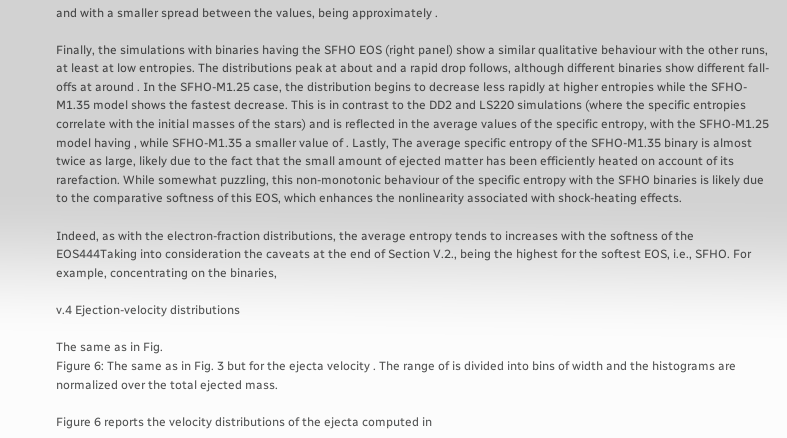and with a smaller spread between the values, being approximately .

Finally, the simulations with binaries having the SFHO EOS (right panel) show a similar qualitative behaviour with the other runs, at least at low entropies. The distributions peak at about and a rapid drop follows, although different binaries show different fall-offs at around . In the SFHO-M1.25 case, the distribution begins to decrease less rapidly at higher entropies while the SFHO-M1.35 model shows the fastest decrease. This is in contrast to the DD2 and LS220 simulations (where the specific entropies correlate with the initial masses of the stars) and is reflected in the average values of the specific entropy, with the SFHO-M1.25 model having , while SFHO-M1.35 a smaller value of . Lastly, The average specific entropy of the SFHO-M1.35 binary is almost twice as large, likely due to the fact that the small amount of ejected matter has been efficiently heated on account of its rarefaction. While somewhat puzzling, this non-monotonic behaviour of the specific entropy with the SFHO binaries is likely due to the comparative softness of this EOS, which enhances the nonlinearity associated with shock-heating effects.

Indeed, as with the electron-fraction distributions, the average entropy tends to increases with the softness of the EOS444Taking into consideration the caveats at the end of Section V.2., being the highest for the softest EOS, i.e., SFHO. For example, concentrating on the binaries,

v.4 Ejection-velocity distributions

The same as in Fig.
Figure 6: The same as in Fig. 3 but for the ejecta velocity . The range of is divided into bins of width and the histograms are normalized over the total ejected mass.

Figure 6 reports the velocity distributions of the ejecta computed in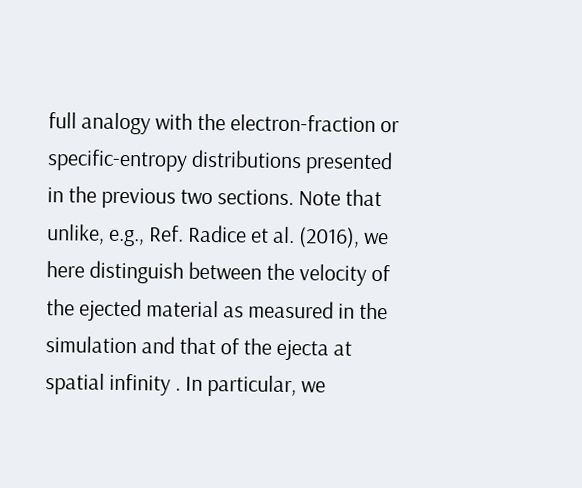full analogy with the electron-fraction or specific-entropy distributions presented in the previous two sections. Note that unlike, e.g., Ref. Radice et al. (2016), we here distinguish between the velocity of the ejected material as measured in the simulation and that of the ejecta at spatial infinity . In particular, we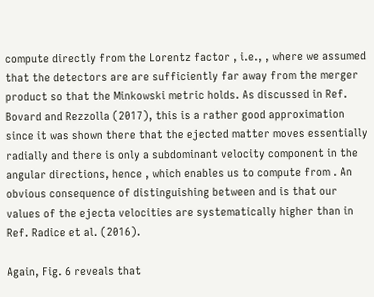compute directly from the Lorentz factor , i.e., , where we assumed that the detectors are are sufficiently far away from the merger product so that the Minkowski metric holds. As discussed in Ref. Bovard and Rezzolla (2017), this is a rather good approximation since it was shown there that the ejected matter moves essentially radially and there is only a subdominant velocity component in the angular directions, hence , which enables us to compute from . An obvious consequence of distinguishing between and is that our values of the ejecta velocities are systematically higher than in Ref. Radice et al. (2016).

Again, Fig. 6 reveals that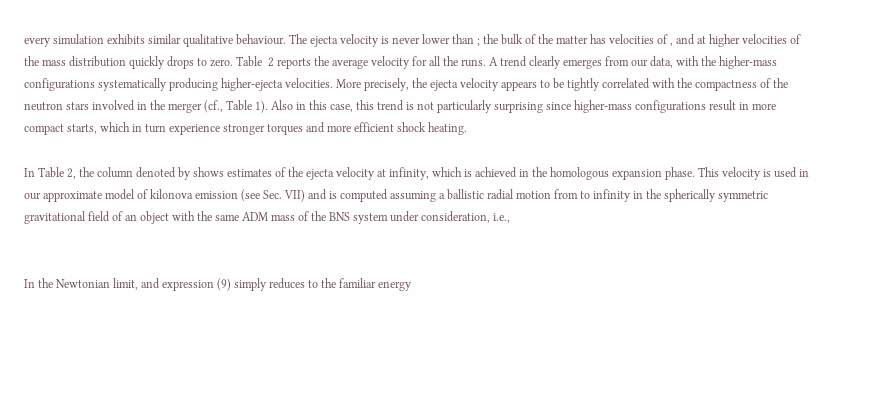every simulation exhibits similar qualitative behaviour. The ejecta velocity is never lower than ; the bulk of the matter has velocities of , and at higher velocities of the mass distribution quickly drops to zero. Table  2 reports the average velocity for all the runs. A trend clearly emerges from our data, with the higher-mass configurations systematically producing higher-ejecta velocities. More precisely, the ejecta velocity appears to be tightly correlated with the compactness of the neutron stars involved in the merger (cf., Table 1). Also in this case, this trend is not particularly surprising since higher-mass configurations result in more compact starts, which in turn experience stronger torques and more efficient shock heating.

In Table 2, the column denoted by shows estimates of the ejecta velocity at infinity, which is achieved in the homologous expansion phase. This velocity is used in our approximate model of kilonova emission (see Sec. VII) and is computed assuming a ballistic radial motion from to infinity in the spherically symmetric gravitational field of an object with the same ADM mass of the BNS system under consideration, i.e.,


In the Newtonian limit, and expression (9) simply reduces to the familiar energy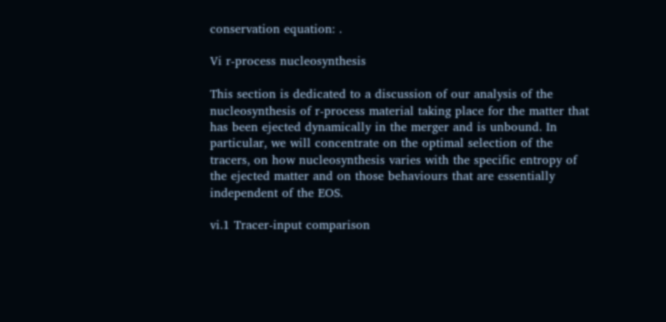conservation equation: .

Vi r-process nucleosynthesis

This section is dedicated to a discussion of our analysis of the nucleosynthesis of r-process material taking place for the matter that has been ejected dynamically in the merger and is unbound. In particular, we will concentrate on the optimal selection of the tracers, on how nucleosynthesis varies with the specific entropy of the ejected matter and on those behaviours that are essentially independent of the EOS.

vi.1 Tracer-input comparison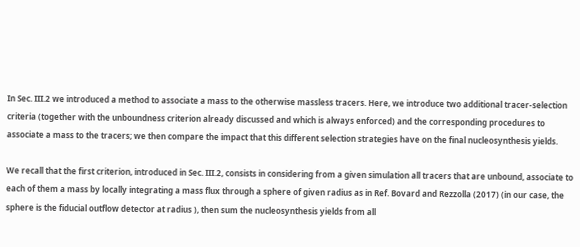In Sec. III.2 we introduced a method to associate a mass to the otherwise massless tracers. Here, we introduce two additional tracer-selection criteria (together with the unboundness criterion already discussed and which is always enforced) and the corresponding procedures to associate a mass to the tracers; we then compare the impact that this different selection strategies have on the final nucleosynthesis yields.

We recall that the first criterion, introduced in Sec. III.2, consists in considering from a given simulation all tracers that are unbound, associate to each of them a mass by locally integrating a mass flux through a sphere of given radius as in Ref. Bovard and Rezzolla (2017) (in our case, the sphere is the fiducial outflow detector at radius ), then sum the nucleosynthesis yields from all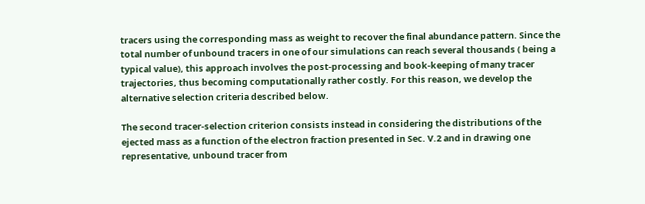tracers using the corresponding mass as weight to recover the final abundance pattern. Since the total number of unbound tracers in one of our simulations can reach several thousands ( being a typical value), this approach involves the post-processing and book-keeping of many tracer trajectories, thus becoming computationally rather costly. For this reason, we develop the alternative selection criteria described below.

The second tracer-selection criterion consists instead in considering the distributions of the ejected mass as a function of the electron fraction presented in Sec. V.2 and in drawing one representative, unbound tracer from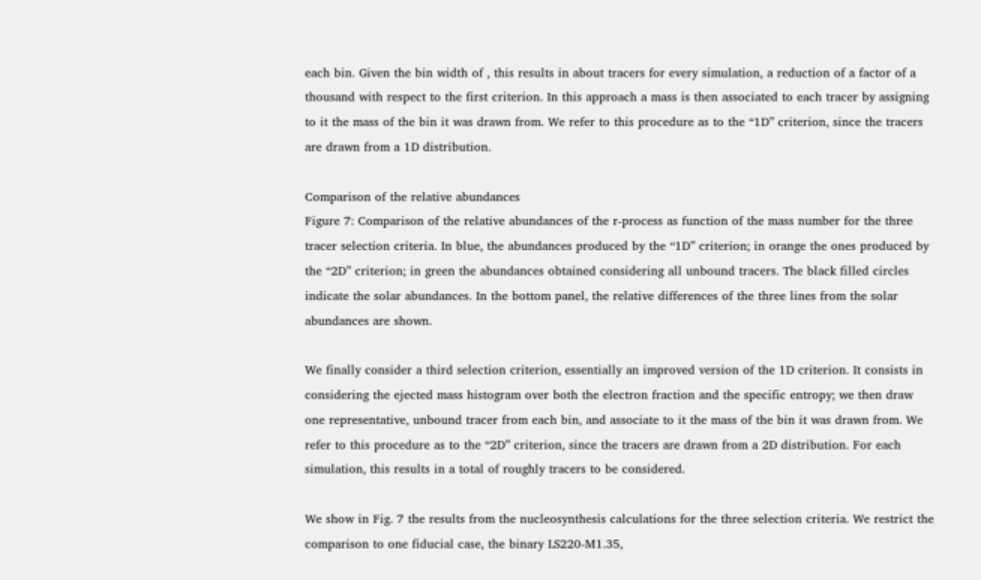each bin. Given the bin width of , this results in about tracers for every simulation, a reduction of a factor of a thousand with respect to the first criterion. In this approach a mass is then associated to each tracer by assigning to it the mass of the bin it was drawn from. We refer to this procedure as to the “1D” criterion, since the tracers are drawn from a 1D distribution.

Comparison of the relative abundances
Figure 7: Comparison of the relative abundances of the r-process as function of the mass number for the three tracer selection criteria. In blue, the abundances produced by the “1D” criterion; in orange the ones produced by the “2D” criterion; in green the abundances obtained considering all unbound tracers. The black filled circles indicate the solar abundances. In the bottom panel, the relative differences of the three lines from the solar abundances are shown.

We finally consider a third selection criterion, essentially an improved version of the 1D criterion. It consists in considering the ejected mass histogram over both the electron fraction and the specific entropy; we then draw one representative, unbound tracer from each bin, and associate to it the mass of the bin it was drawn from. We refer to this procedure as to the “2D” criterion, since the tracers are drawn from a 2D distribution. For each simulation, this results in a total of roughly tracers to be considered.

We show in Fig. 7 the results from the nucleosynthesis calculations for the three selection criteria. We restrict the comparison to one fiducial case, the binary LS220-M1.35,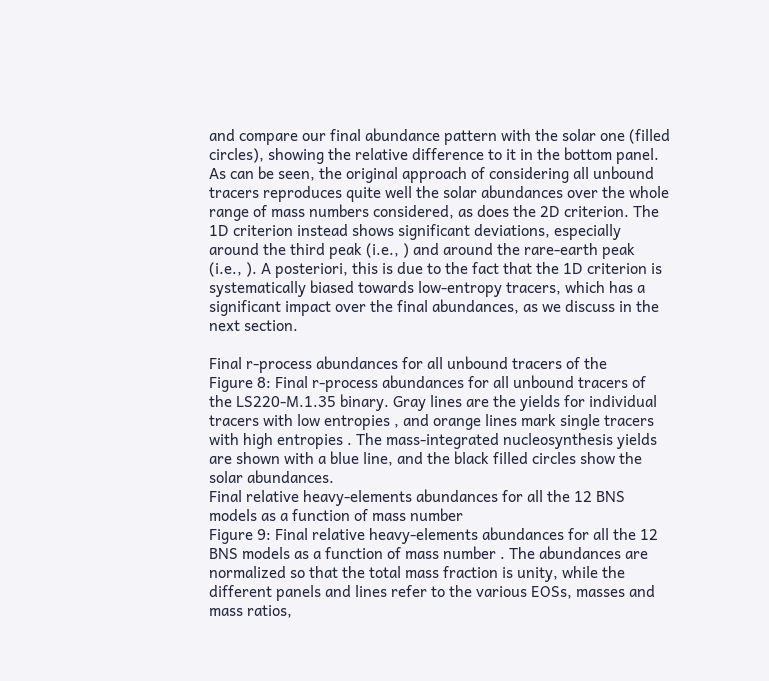and compare our final abundance pattern with the solar one (filled circles), showing the relative difference to it in the bottom panel. As can be seen, the original approach of considering all unbound tracers reproduces quite well the solar abundances over the whole range of mass numbers considered, as does the 2D criterion. The 1D criterion instead shows significant deviations, especially around the third peak (i.e., ) and around the rare-earth peak (i.e., ). A posteriori, this is due to the fact that the 1D criterion is systematically biased towards low-entropy tracers, which has a significant impact over the final abundances, as we discuss in the next section.

Final r-process abundances for all unbound tracers of the
Figure 8: Final r-process abundances for all unbound tracers of the LS220-M.1.35 binary. Gray lines are the yields for individual tracers with low entropies , and orange lines mark single tracers with high entropies . The mass-integrated nucleosynthesis yields are shown with a blue line, and the black filled circles show the solar abundances.
Final relative heavy-elements abundances for all the 12 BNS
models as a function of mass number
Figure 9: Final relative heavy-elements abundances for all the 12 BNS models as a function of mass number . The abundances are normalized so that the total mass fraction is unity, while the different panels and lines refer to the various EOSs, masses and mass ratios,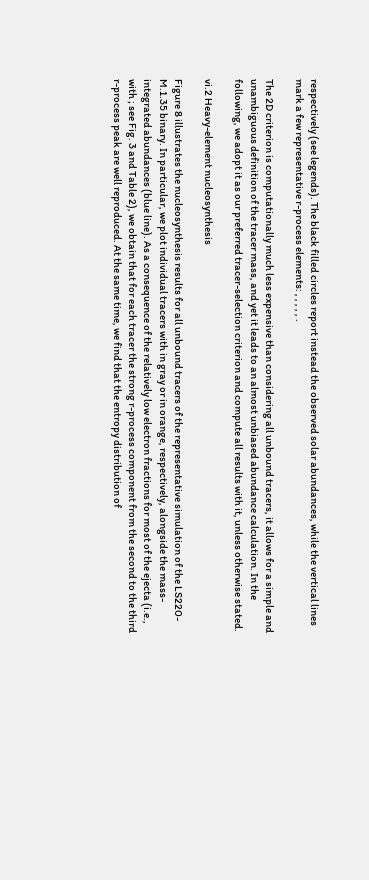respectively (see legends). The black filled circles report instead the observed solar abundances, while the vertical lines mark a few representative r-process elements: , , , , , .

The 2D criterion is computationally much less expensive than considering all unbound tracers, it allows for a simple and unambiguous definition of the tracer mass, and yet it leads to an almost unbiased abundance calculation. In the following, we adopt it as our preferred tracer-selection criterion and compute all results with it, unless otherwise stated.

vi.2 Heavy-element nucleosynthesis

Figure 8 illustrates the nucleosynthesis results for all unbound tracers of the representative simulation of the LS220-M.1.35 binary. In particular, we plot individual tracers with in gray or in orange, respectively, alongside the mass-integrated abundances (blue line). As a consequence of the relatively low electron fractions for most of the ejecta (i.e., with ; see Fig. 3 and Table 2), we obtain that for each tracer the strong r-process component from the second to the third r-process peak are well reproduced. At the same time, we find that the entropy distribution of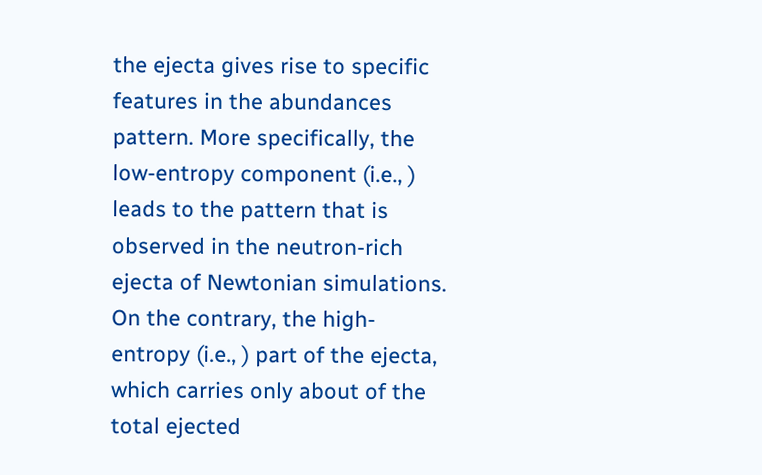the ejecta gives rise to specific features in the abundances pattern. More specifically, the low-entropy component (i.e., ) leads to the pattern that is observed in the neutron-rich ejecta of Newtonian simulations. On the contrary, the high-entropy (i.e., ) part of the ejecta, which carries only about of the total ejected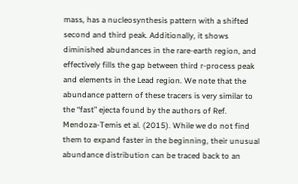mass, has a nucleosynthesis pattern with a shifted second and third peak. Additionally, it shows diminished abundances in the rare-earth region, and effectively fills the gap between third r-process peak and elements in the Lead region. We note that the abundance pattern of these tracers is very similar to the “fast” ejecta found by the authors of Ref. Mendoza-Temis et al. (2015). While we do not find them to expand faster in the beginning, their unusual abundance distribution can be traced back to an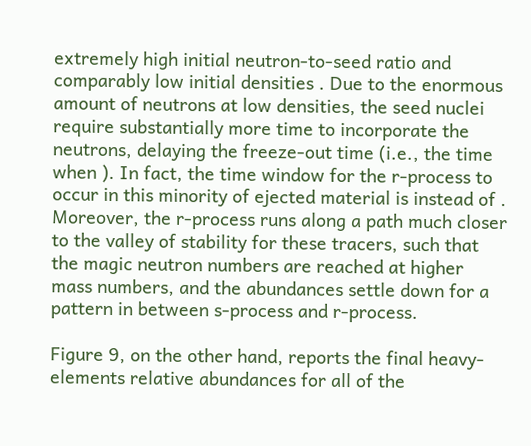extremely high initial neutron-to-seed ratio and comparably low initial densities . Due to the enormous amount of neutrons at low densities, the seed nuclei require substantially more time to incorporate the neutrons, delaying the freeze-out time (i.e., the time when ). In fact, the time window for the r-process to occur in this minority of ejected material is instead of . Moreover, the r-process runs along a path much closer to the valley of stability for these tracers, such that the magic neutron numbers are reached at higher mass numbers, and the abundances settle down for a pattern in between s-process and r-process.

Figure 9, on the other hand, reports the final heavy-elements relative abundances for all of the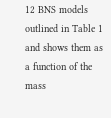12 BNS models outlined in Table 1 and shows them as a function of the mass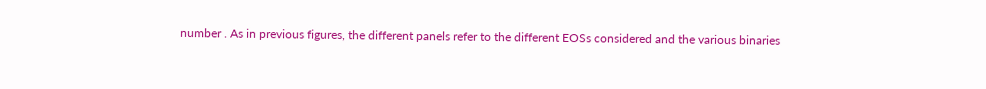number . As in previous figures, the different panels refer to the different EOSs considered and the various binaries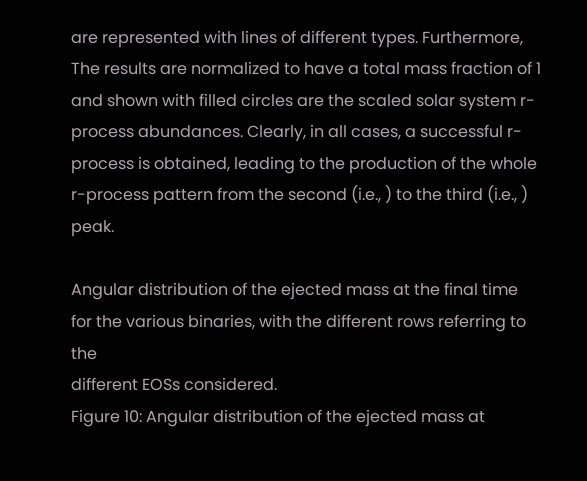are represented with lines of different types. Furthermore, The results are normalized to have a total mass fraction of 1 and shown with filled circles are the scaled solar system r-process abundances. Clearly, in all cases, a successful r-process is obtained, leading to the production of the whole r-process pattern from the second (i.e., ) to the third (i.e., ) peak.

Angular distribution of the ejected mass at the final time
for the various binaries, with the different rows referring to the
different EOSs considered.
Figure 10: Angular distribution of the ejected mass at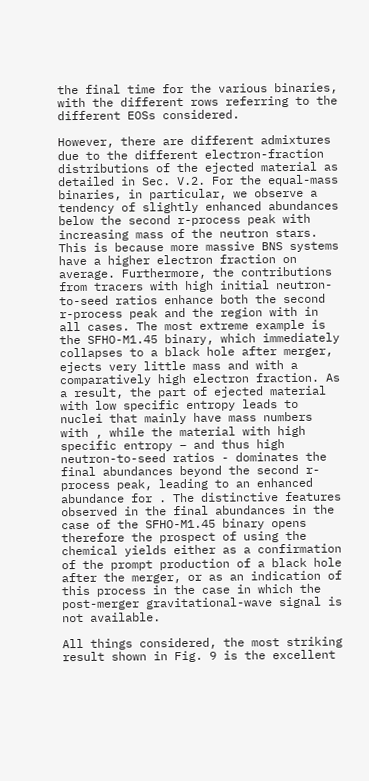the final time for the various binaries, with the different rows referring to the different EOSs considered.

However, there are different admixtures due to the different electron-fraction distributions of the ejected material as detailed in Sec. V.2. For the equal-mass binaries, in particular, we observe a tendency of slightly enhanced abundances below the second r-process peak with increasing mass of the neutron stars. This is because more massive BNS systems have a higher electron fraction on average. Furthermore, the contributions from tracers with high initial neutron-to-seed ratios enhance both the second r-process peak and the region with in all cases. The most extreme example is the SFHO-M1.45 binary, which immediately collapses to a black hole after merger, ejects very little mass and with a comparatively high electron fraction. As a result, the part of ejected material with low specific entropy leads to nuclei that mainly have mass numbers with , while the material with high specific entropy – and thus high neutron-to-seed ratios - dominates the final abundances beyond the second r-process peak, leading to an enhanced abundance for . The distinctive features observed in the final abundances in the case of the SFHO-M1.45 binary opens therefore the prospect of using the chemical yields either as a confirmation of the prompt production of a black hole after the merger, or as an indication of this process in the case in which the post-merger gravitational-wave signal is not available.

All things considered, the most striking result shown in Fig. 9 is the excellent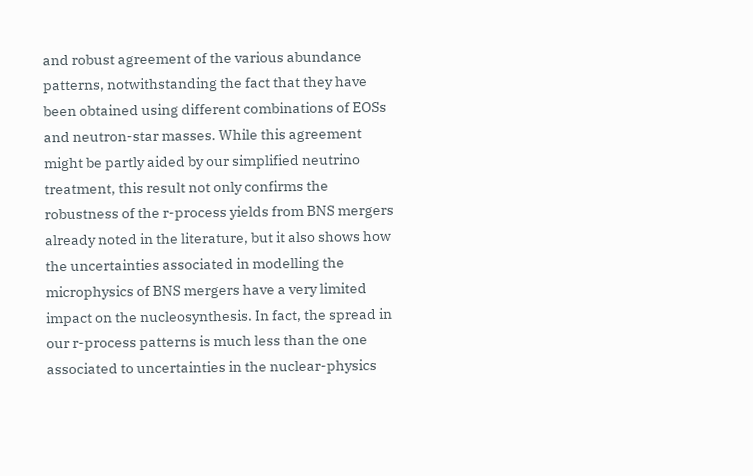and robust agreement of the various abundance patterns, notwithstanding the fact that they have been obtained using different combinations of EOSs and neutron-star masses. While this agreement might be partly aided by our simplified neutrino treatment, this result not only confirms the robustness of the r-process yields from BNS mergers already noted in the literature, but it also shows how the uncertainties associated in modelling the microphysics of BNS mergers have a very limited impact on the nucleosynthesis. In fact, the spread in our r-process patterns is much less than the one associated to uncertainties in the nuclear-physics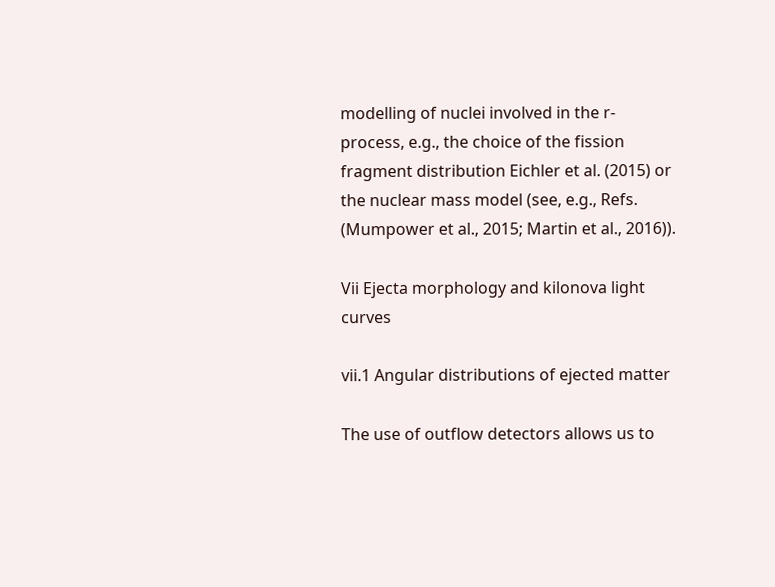modelling of nuclei involved in the r-process, e.g., the choice of the fission fragment distribution Eichler et al. (2015) or the nuclear mass model (see, e.g., Refs. (Mumpower et al., 2015; Martin et al., 2016)).

Vii Ejecta morphology and kilonova light curves

vii.1 Angular distributions of ejected matter

The use of outflow detectors allows us to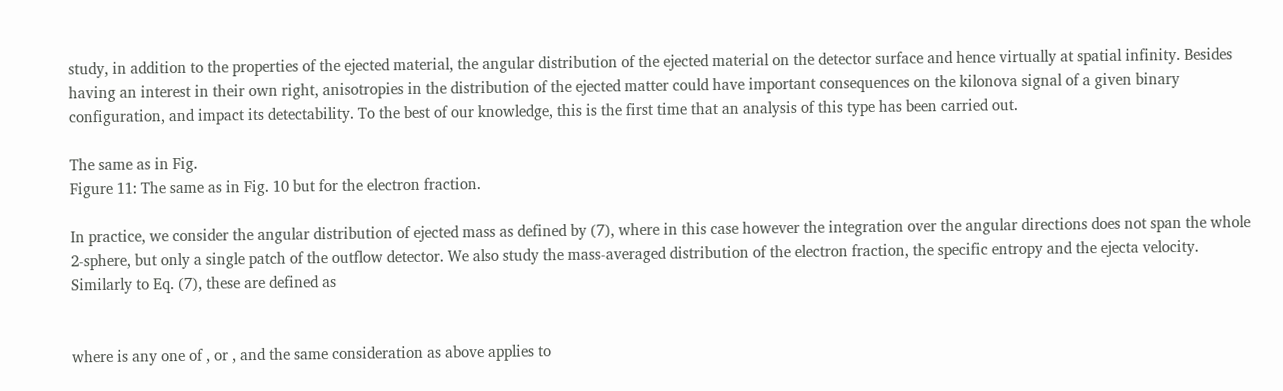study, in addition to the properties of the ejected material, the angular distribution of the ejected material on the detector surface and hence virtually at spatial infinity. Besides having an interest in their own right, anisotropies in the distribution of the ejected matter could have important consequences on the kilonova signal of a given binary configuration, and impact its detectability. To the best of our knowledge, this is the first time that an analysis of this type has been carried out.

The same as in Fig.
Figure 11: The same as in Fig. 10 but for the electron fraction.

In practice, we consider the angular distribution of ejected mass as defined by (7), where in this case however the integration over the angular directions does not span the whole 2-sphere, but only a single patch of the outflow detector. We also study the mass-averaged distribution of the electron fraction, the specific entropy and the ejecta velocity. Similarly to Eq. (7), these are defined as


where is any one of , or , and the same consideration as above applies to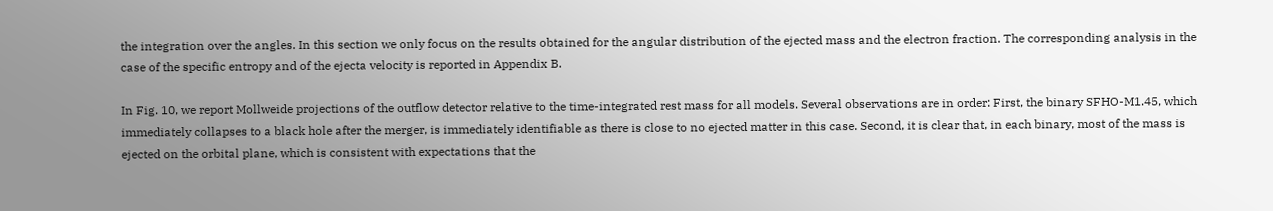the integration over the angles. In this section we only focus on the results obtained for the angular distribution of the ejected mass and the electron fraction. The corresponding analysis in the case of the specific entropy and of the ejecta velocity is reported in Appendix B.

In Fig. 10, we report Mollweide projections of the outflow detector relative to the time-integrated rest mass for all models. Several observations are in order: First, the binary SFHO-M1.45, which immediately collapses to a black hole after the merger, is immediately identifiable as there is close to no ejected matter in this case. Second, it is clear that, in each binary, most of the mass is ejected on the orbital plane, which is consistent with expectations that the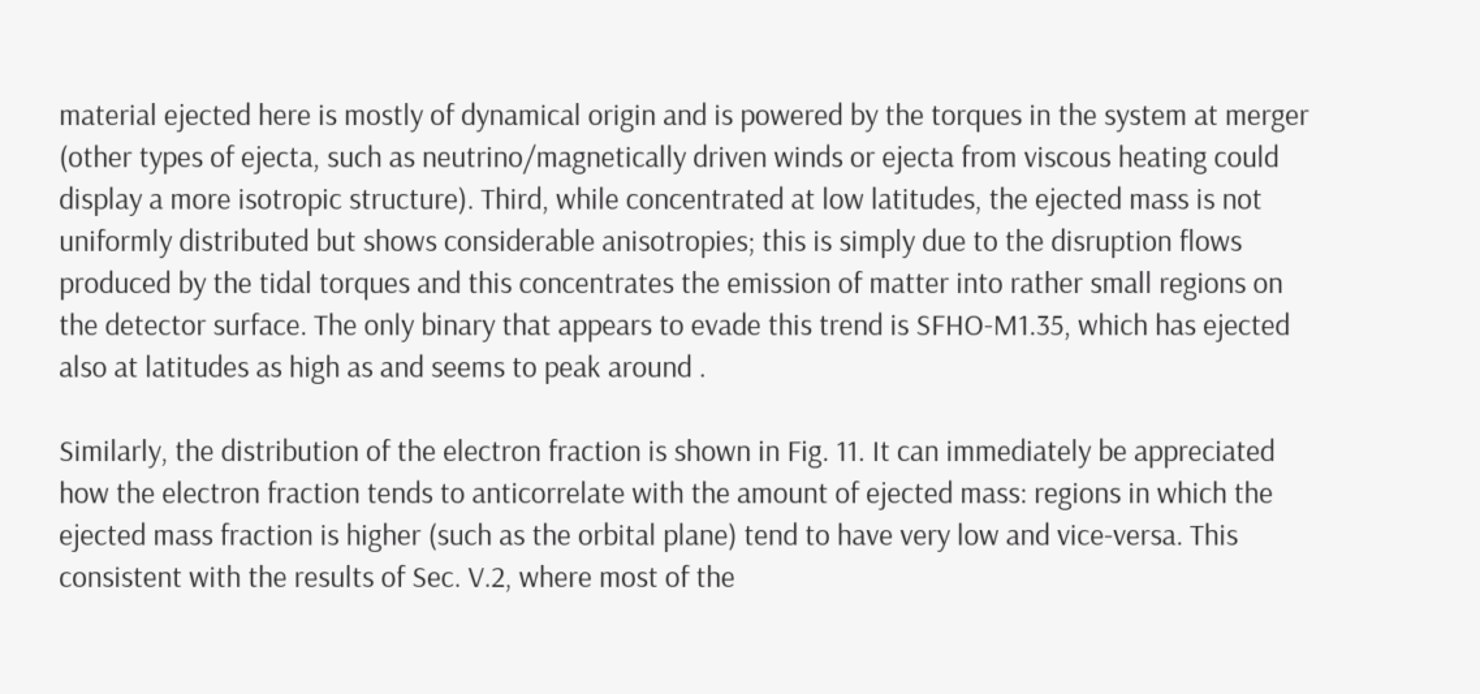material ejected here is mostly of dynamical origin and is powered by the torques in the system at merger (other types of ejecta, such as neutrino/magnetically driven winds or ejecta from viscous heating could display a more isotropic structure). Third, while concentrated at low latitudes, the ejected mass is not uniformly distributed but shows considerable anisotropies; this is simply due to the disruption flows produced by the tidal torques and this concentrates the emission of matter into rather small regions on the detector surface. The only binary that appears to evade this trend is SFHO-M1.35, which has ejected also at latitudes as high as and seems to peak around .

Similarly, the distribution of the electron fraction is shown in Fig. 11. It can immediately be appreciated how the electron fraction tends to anticorrelate with the amount of ejected mass: regions in which the ejected mass fraction is higher (such as the orbital plane) tend to have very low and vice-versa. This consistent with the results of Sec. V.2, where most of the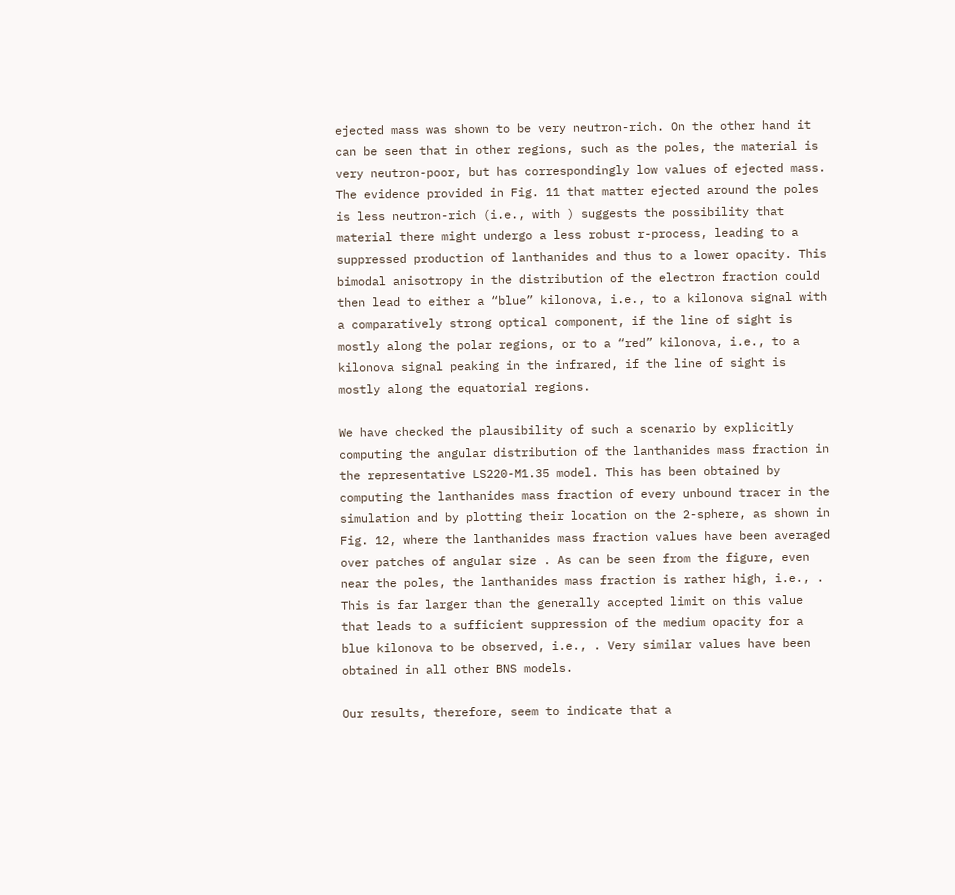ejected mass was shown to be very neutron-rich. On the other hand it can be seen that in other regions, such as the poles, the material is very neutron-poor, but has correspondingly low values of ejected mass. The evidence provided in Fig. 11 that matter ejected around the poles is less neutron-rich (i.e., with ) suggests the possibility that material there might undergo a less robust r-process, leading to a suppressed production of lanthanides and thus to a lower opacity. This bimodal anisotropy in the distribution of the electron fraction could then lead to either a “blue” kilonova, i.e., to a kilonova signal with a comparatively strong optical component, if the line of sight is mostly along the polar regions, or to a “red” kilonova, i.e., to a kilonova signal peaking in the infrared, if the line of sight is mostly along the equatorial regions.

We have checked the plausibility of such a scenario by explicitly computing the angular distribution of the lanthanides mass fraction in the representative LS220-M1.35 model. This has been obtained by computing the lanthanides mass fraction of every unbound tracer in the simulation and by plotting their location on the 2-sphere, as shown in Fig. 12, where the lanthanides mass fraction values have been averaged over patches of angular size . As can be seen from the figure, even near the poles, the lanthanides mass fraction is rather high, i.e., . This is far larger than the generally accepted limit on this value that leads to a sufficient suppression of the medium opacity for a blue kilonova to be observed, i.e., . Very similar values have been obtained in all other BNS models.

Our results, therefore, seem to indicate that a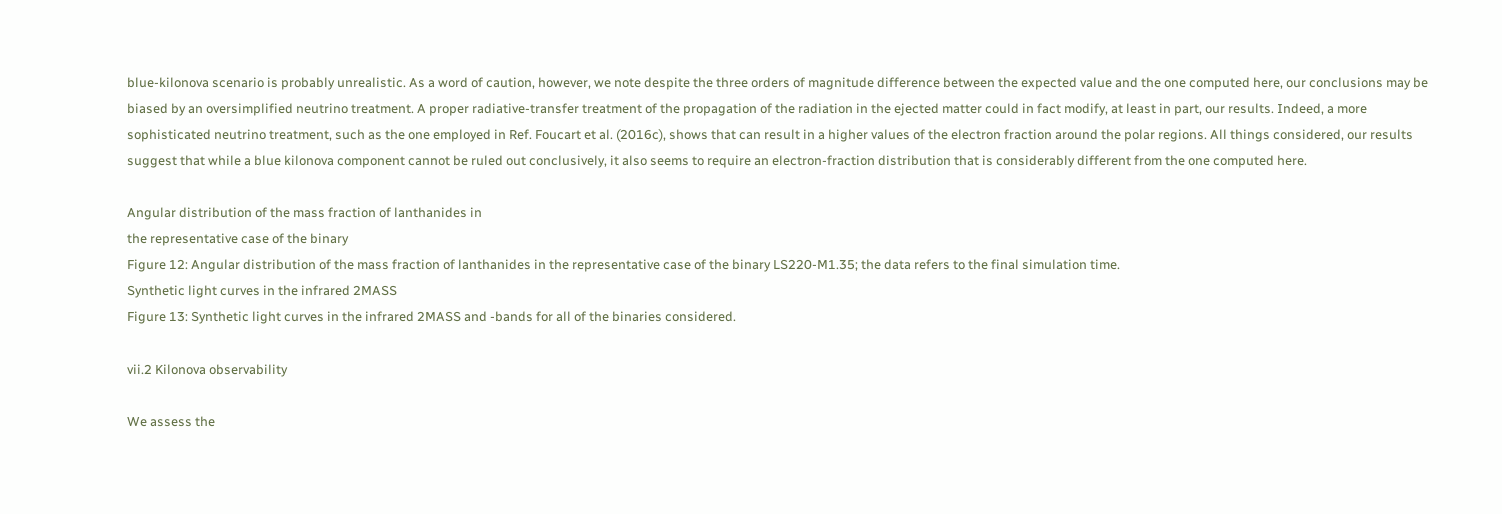blue-kilonova scenario is probably unrealistic. As a word of caution, however, we note despite the three orders of magnitude difference between the expected value and the one computed here, our conclusions may be biased by an oversimplified neutrino treatment. A proper radiative-transfer treatment of the propagation of the radiation in the ejected matter could in fact modify, at least in part, our results. Indeed, a more sophisticated neutrino treatment, such as the one employed in Ref. Foucart et al. (2016c), shows that can result in a higher values of the electron fraction around the polar regions. All things considered, our results suggest that while a blue kilonova component cannot be ruled out conclusively, it also seems to require an electron-fraction distribution that is considerably different from the one computed here.

Angular distribution of the mass fraction of lanthanides in
the representative case of the binary
Figure 12: Angular distribution of the mass fraction of lanthanides in the representative case of the binary LS220-M1.35; the data refers to the final simulation time.
Synthetic light curves in the infrared 2MASS
Figure 13: Synthetic light curves in the infrared 2MASS and -bands for all of the binaries considered.

vii.2 Kilonova observability

We assess the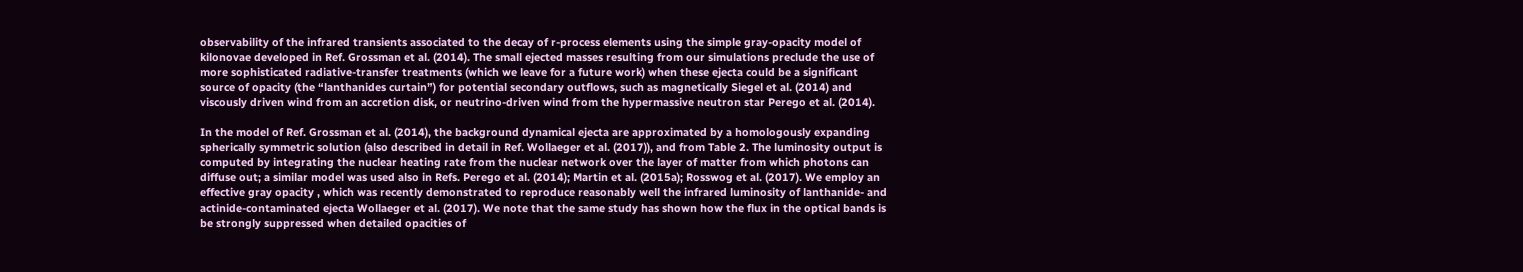observability of the infrared transients associated to the decay of r-process elements using the simple gray-opacity model of kilonovae developed in Ref. Grossman et al. (2014). The small ejected masses resulting from our simulations preclude the use of more sophisticated radiative-transfer treatments (which we leave for a future work) when these ejecta could be a significant source of opacity (the “lanthanides curtain”) for potential secondary outflows, such as magnetically Siegel et al. (2014) and viscously driven wind from an accretion disk, or neutrino-driven wind from the hypermassive neutron star Perego et al. (2014).

In the model of Ref. Grossman et al. (2014), the background dynamical ejecta are approximated by a homologously expanding spherically symmetric solution (also described in detail in Ref. Wollaeger et al. (2017)), and from Table 2. The luminosity output is computed by integrating the nuclear heating rate from the nuclear network over the layer of matter from which photons can diffuse out; a similar model was used also in Refs. Perego et al. (2014); Martin et al. (2015a); Rosswog et al. (2017). We employ an effective gray opacity , which was recently demonstrated to reproduce reasonably well the infrared luminosity of lanthanide- and actinide-contaminated ejecta Wollaeger et al. (2017). We note that the same study has shown how the flux in the optical bands is be strongly suppressed when detailed opacities of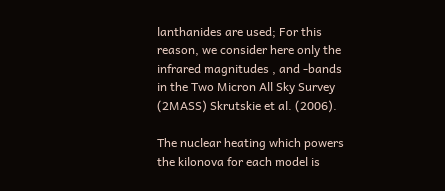lanthanides are used; For this reason, we consider here only the infrared magnitudes , and -bands in the Two Micron All Sky Survey (2MASS) Skrutskie et al. (2006).

The nuclear heating which powers the kilonova for each model is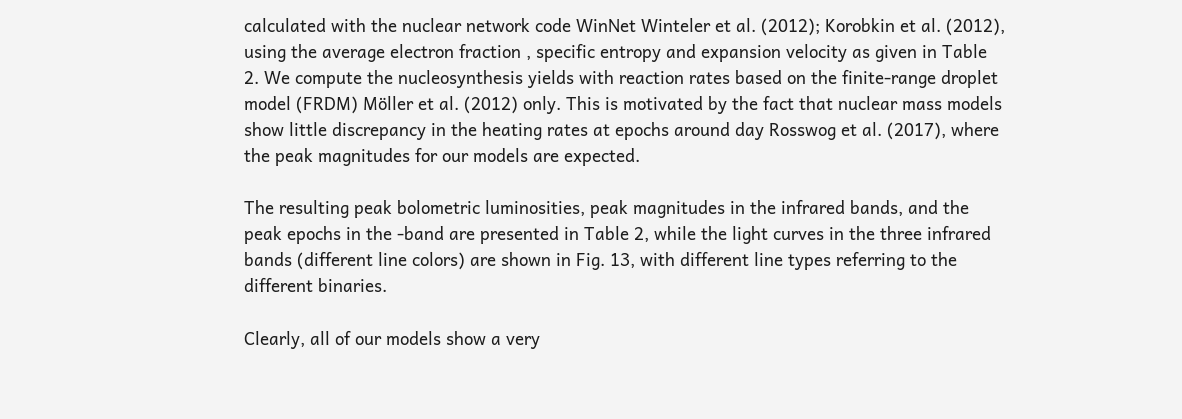calculated with the nuclear network code WinNet Winteler et al. (2012); Korobkin et al. (2012), using the average electron fraction , specific entropy and expansion velocity as given in Table 2. We compute the nucleosynthesis yields with reaction rates based on the finite-range droplet model (FRDM) Möller et al. (2012) only. This is motivated by the fact that nuclear mass models show little discrepancy in the heating rates at epochs around day Rosswog et al. (2017), where the peak magnitudes for our models are expected.

The resulting peak bolometric luminosities, peak magnitudes in the infrared bands, and the peak epochs in the -band are presented in Table 2, while the light curves in the three infrared bands (different line colors) are shown in Fig. 13, with different line types referring to the different binaries.

Clearly, all of our models show a very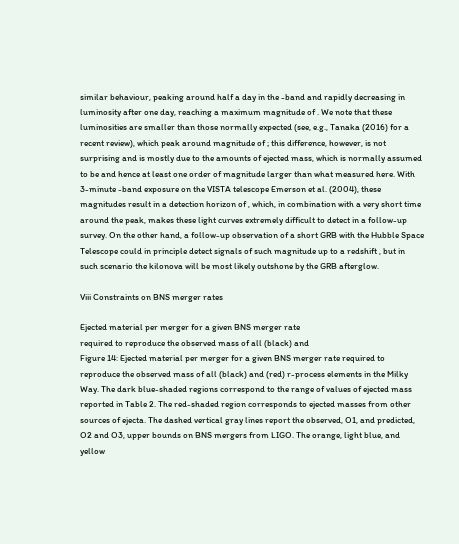similar behaviour, peaking around half a day in the -band and rapidly decreasing in luminosity after one day, reaching a maximum magnitude of . We note that these luminosities are smaller than those normally expected (see, e.g., Tanaka (2016) for a recent review), which peak around magnitude of ; this difference, however, is not surprising and is mostly due to the amounts of ejected mass, which is normally assumed to be and hence at least one order of magnitude larger than what measured here. With 3-minute -band exposure on the VISTA telescope Emerson et al. (2004), these magnitudes result in a detection horizon of , which, in combination with a very short time around the peak, makes these light curves extremely difficult to detect in a follow-up survey. On the other hand, a follow-up observation of a short GRB with the Hubble Space Telescope could in principle detect signals of such magnitude up to a redshift , but in such scenario the kilonova will be most likely outshone by the GRB afterglow.

Viii Constraints on BNS merger rates

Ejected material per merger for a given BNS merger rate
required to reproduce the observed mass of all (black) and
Figure 14: Ejected material per merger for a given BNS merger rate required to reproduce the observed mass of all (black) and (red) r-process elements in the Milky Way. The dark blue-shaded regions correspond to the range of values of ejected mass reported in Table 2. The red-shaded region corresponds to ejected masses from other sources of ejecta. The dashed vertical gray lines report the observed, O1, and predicted, O2 and O3, upper bounds on BNS mergers from LIGO. The orange, light blue, and yellow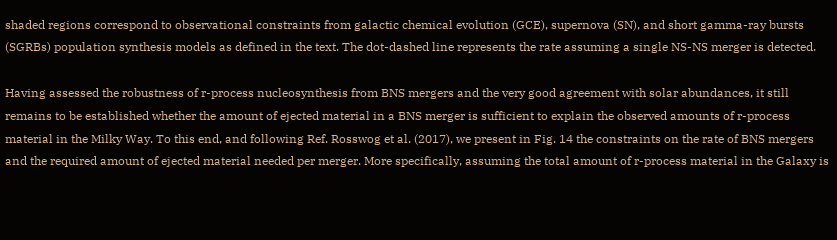shaded regions correspond to observational constraints from galactic chemical evolution (GCE), supernova (SN), and short gamma-ray bursts (SGRBs) population synthesis models as defined in the text. The dot-dashed line represents the rate assuming a single NS-NS merger is detected.

Having assessed the robustness of r-process nucleosynthesis from BNS mergers and the very good agreement with solar abundances, it still remains to be established whether the amount of ejected material in a BNS merger is sufficient to explain the observed amounts of r-process material in the Milky Way. To this end, and following Ref. Rosswog et al. (2017), we present in Fig. 14 the constraints on the rate of BNS mergers and the required amount of ejected material needed per merger. More specifically, assuming the total amount of r-process material in the Galaxy is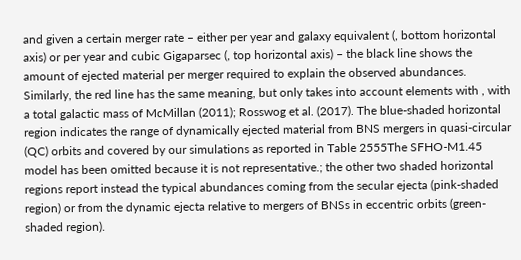and given a certain merger rate – either per year and galaxy equivalent (, bottom horizontal axis) or per year and cubic Gigaparsec (, top horizontal axis) – the black line shows the amount of ejected material per merger required to explain the observed abundances. Similarly, the red line has the same meaning, but only takes into account elements with , with a total galactic mass of McMillan (2011); Rosswog et al. (2017). The blue-shaded horizontal region indicates the range of dynamically ejected material from BNS mergers in quasi-circular (QC) orbits and covered by our simulations as reported in Table 2555The SFHO-M1.45 model has been omitted because it is not representative.; the other two shaded horizontal regions report instead the typical abundances coming from the secular ejecta (pink-shaded region) or from the dynamic ejecta relative to mergers of BNSs in eccentric orbits (green-shaded region).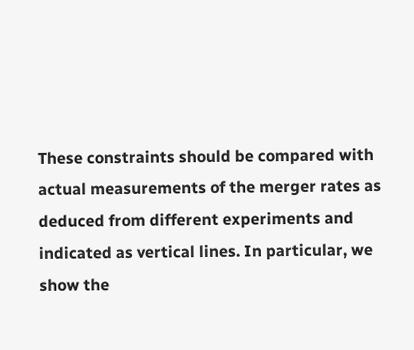These constraints should be compared with actual measurements of the merger rates as deduced from different experiments and indicated as vertical lines. In particular, we show the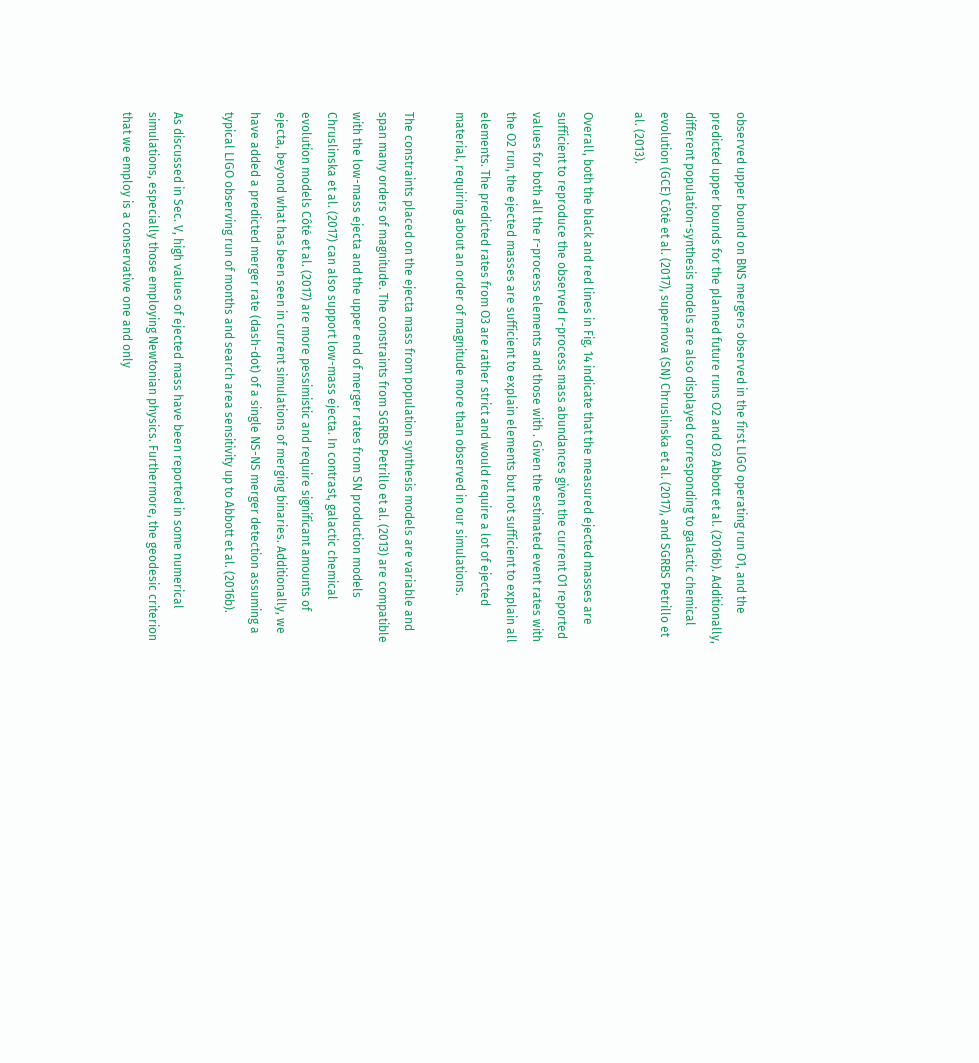observed upper bound on BNS mergers observed in the first LIGO operating run O1, and the predicted upper bounds for the planned future runs O2 and O3 Abbott et al. (2016b). Additionally, different population-synthesis models are also displayed corresponding to galactic chemical evolution (GCE) Côté et al. (2017), supernova (SN) Chruslinska et al. (2017), and SGRBS Petrillo et al. (2013).

Overall, both the black and red lines in Fig. 14 indicate that the measured ejected masses are sufficient to reproduce the observed r-process mass abundances given the current O1 reported values for both all the r-process elements and those with . Given the estimated event rates with the O2 run, the ejected masses are sufficient to explain elements but not sufficient to explain all elements. The predicted rates from O3 are rather strict and would require a lot of ejected material, requiring about an order of magnitude more than observed in our simulations.

The constraints placed on the ejecta mass from population synthesis models are variable and span many orders of magnitude. The constraints from SGRBS Petrillo et al. (2013) are compatible with the low-mass ejecta and the upper end of merger rates from SN production models Chruslinska et al. (2017) can also support low-mass ejecta. In contrast, galactic chemical evolution models Côté et al. (2017) are more pessimistic and require significant amounts of ejecta, beyond what has been seen in current simulations of merging binaries. Additionally, we have added a predicted merger rate (dash-dot) of a single NS-NS merger detection assuming a typical LIGO observing run of months and search area sensitivity up to Abbott et al. (2016b).

As discussed in Sec. V, high values of ejected mass have been reported in some numerical simulations, especially those employing Newtonian physics. Furthermore, the geodesic criterion that we employ is a conservative one and only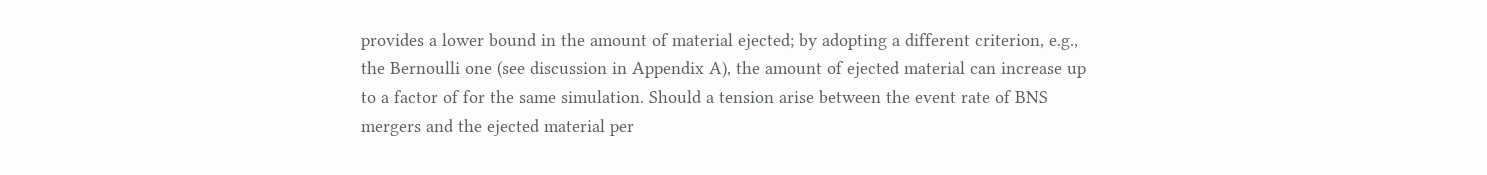provides a lower bound in the amount of material ejected; by adopting a different criterion, e.g., the Bernoulli one (see discussion in Appendix A), the amount of ejected material can increase up to a factor of for the same simulation. Should a tension arise between the event rate of BNS mergers and the ejected material per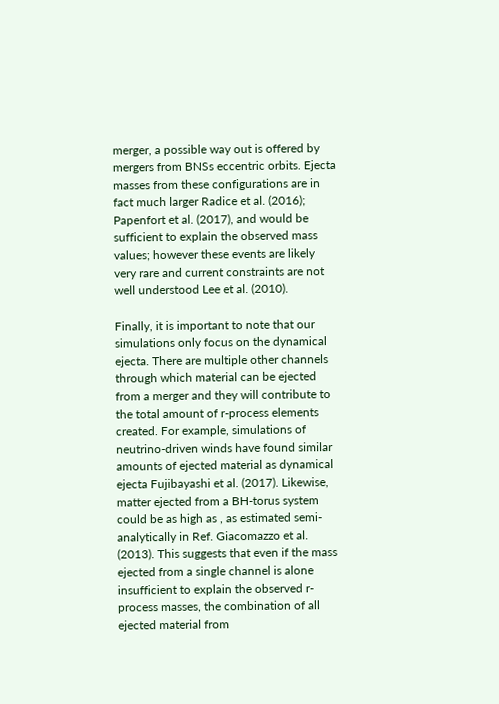merger, a possible way out is offered by mergers from BNSs eccentric orbits. Ejecta masses from these configurations are in fact much larger Radice et al. (2016); Papenfort et al. (2017), and would be sufficient to explain the observed mass values; however these events are likely very rare and current constraints are not well understood Lee et al. (2010).

Finally, it is important to note that our simulations only focus on the dynamical ejecta. There are multiple other channels through which material can be ejected from a merger and they will contribute to the total amount of r-process elements created. For example, simulations of neutrino-driven winds have found similar amounts of ejected material as dynamical ejecta Fujibayashi et al. (2017). Likewise, matter ejected from a BH-torus system could be as high as , as estimated semi-analytically in Ref. Giacomazzo et al. (2013). This suggests that even if the mass ejected from a single channel is alone insufficient to explain the observed r-process masses, the combination of all ejected material from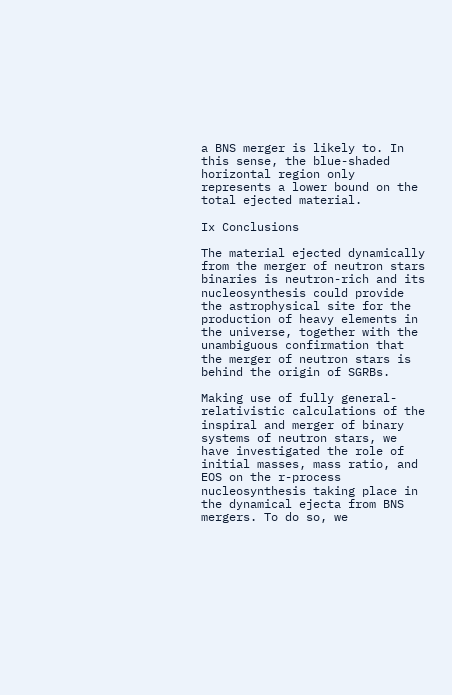a BNS merger is likely to. In this sense, the blue-shaded horizontal region only represents a lower bound on the total ejected material.

Ix Conclusions

The material ejected dynamically from the merger of neutron stars binaries is neutron-rich and its nucleosynthesis could provide the astrophysical site for the production of heavy elements in the universe, together with the unambiguous confirmation that the merger of neutron stars is behind the origin of SGRBs.

Making use of fully general-relativistic calculations of the inspiral and merger of binary systems of neutron stars, we have investigated the role of initial masses, mass ratio, and EOS on the r-process nucleosynthesis taking place in the dynamical ejecta from BNS mergers. To do so, we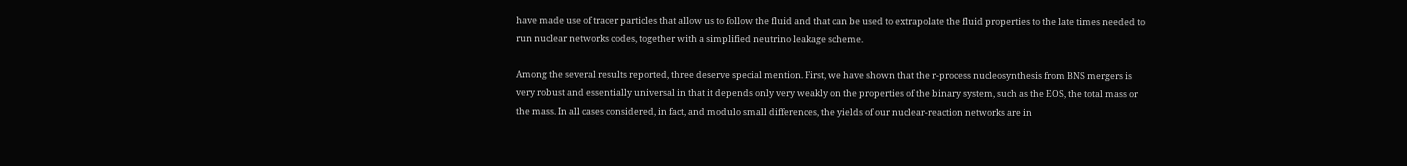have made use of tracer particles that allow us to follow the fluid and that can be used to extrapolate the fluid properties to the late times needed to run nuclear networks codes, together with a simplified neutrino leakage scheme.

Among the several results reported, three deserve special mention. First, we have shown that the r-process nucleosynthesis from BNS mergers is very robust and essentially universal in that it depends only very weakly on the properties of the binary system, such as the EOS, the total mass or the mass. In all cases considered, in fact, and modulo small differences, the yields of our nuclear-reaction networks are in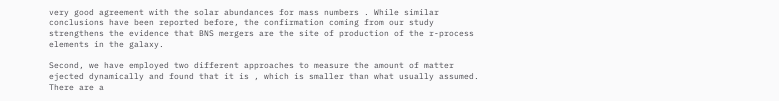very good agreement with the solar abundances for mass numbers . While similar conclusions have been reported before, the confirmation coming from our study strengthens the evidence that BNS mergers are the site of production of the r-process elements in the galaxy.

Second, we have employed two different approaches to measure the amount of matter ejected dynamically and found that it is , which is smaller than what usually assumed. There are a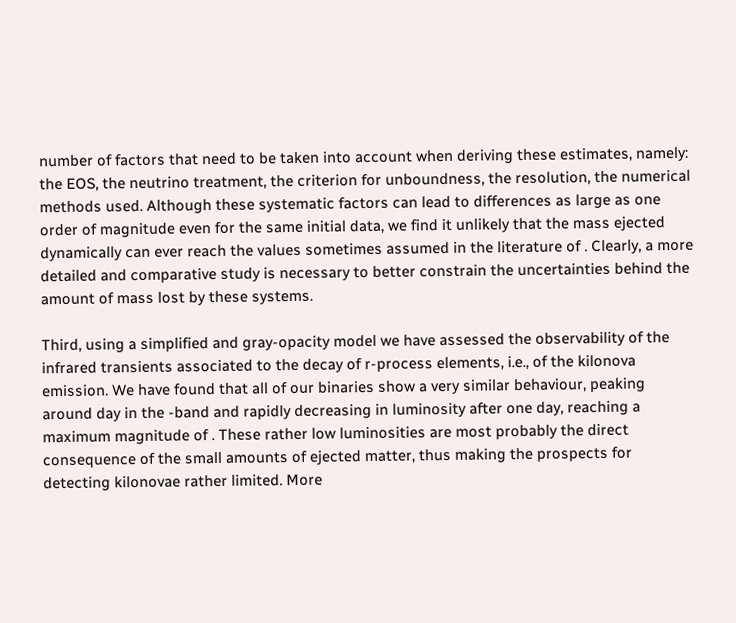number of factors that need to be taken into account when deriving these estimates, namely: the EOS, the neutrino treatment, the criterion for unboundness, the resolution, the numerical methods used. Although these systematic factors can lead to differences as large as one order of magnitude even for the same initial data, we find it unlikely that the mass ejected dynamically can ever reach the values sometimes assumed in the literature of . Clearly, a more detailed and comparative study is necessary to better constrain the uncertainties behind the amount of mass lost by these systems.

Third, using a simplified and gray-opacity model we have assessed the observability of the infrared transients associated to the decay of r-process elements, i.e., of the kilonova emission. We have found that all of our binaries show a very similar behaviour, peaking around day in the -band and rapidly decreasing in luminosity after one day, reaching a maximum magnitude of . These rather low luminosities are most probably the direct consequence of the small amounts of ejected matter, thus making the prospects for detecting kilonovae rather limited. More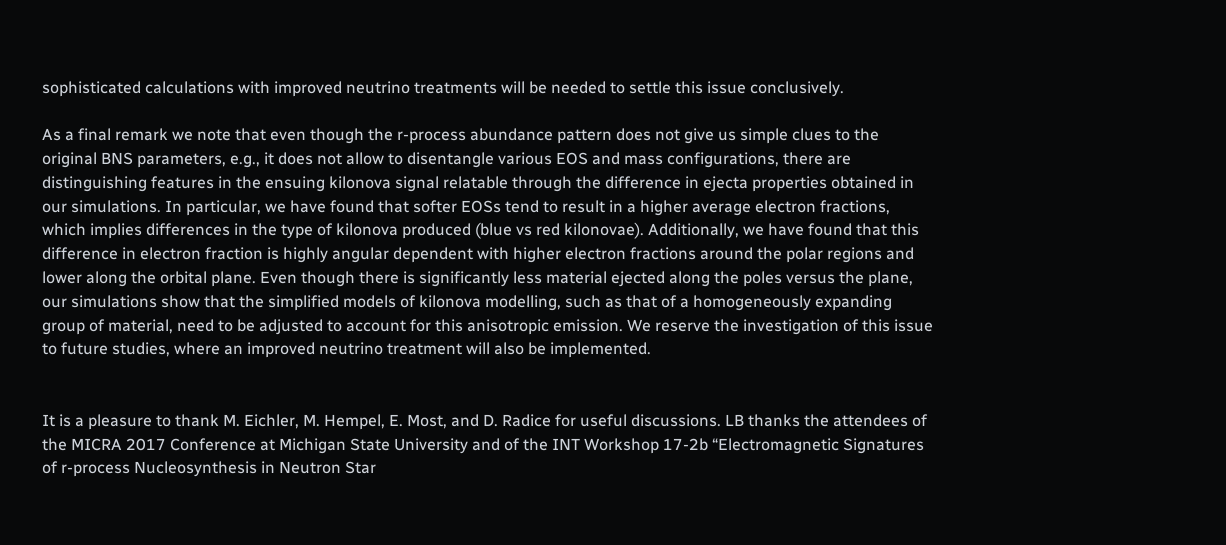sophisticated calculations with improved neutrino treatments will be needed to settle this issue conclusively.

As a final remark we note that even though the r-process abundance pattern does not give us simple clues to the original BNS parameters, e.g., it does not allow to disentangle various EOS and mass configurations, there are distinguishing features in the ensuing kilonova signal relatable through the difference in ejecta properties obtained in our simulations. In particular, we have found that softer EOSs tend to result in a higher average electron fractions, which implies differences in the type of kilonova produced (blue vs red kilonovae). Additionally, we have found that this difference in electron fraction is highly angular dependent with higher electron fractions around the polar regions and lower along the orbital plane. Even though there is significantly less material ejected along the poles versus the plane, our simulations show that the simplified models of kilonova modelling, such as that of a homogeneously expanding group of material, need to be adjusted to account for this anisotropic emission. We reserve the investigation of this issue to future studies, where an improved neutrino treatment will also be implemented.


It is a pleasure to thank M. Eichler, M. Hempel, E. Most, and D. Radice for useful discussions. LB thanks the attendees of the MICRA 2017 Conference at Michigan State University and of the INT Workshop 17-2b “Electromagnetic Signatures of r-process Nucleosynthesis in Neutron Star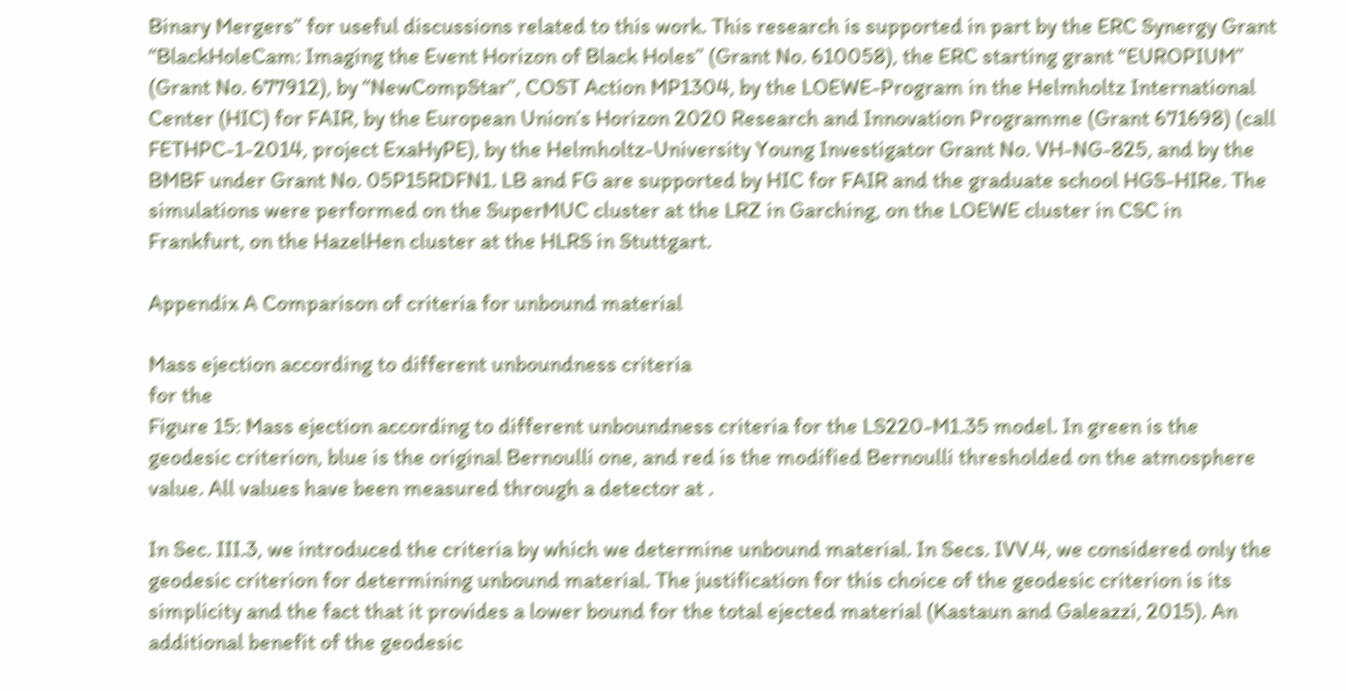Binary Mergers” for useful discussions related to this work. This research is supported in part by the ERC Synergy Grant “BlackHoleCam: Imaging the Event Horizon of Black Holes” (Grant No. 610058), the ERC starting grant “EUROPIUM” (Grant No. 677912), by “NewCompStar”, COST Action MP1304, by the LOEWE-Program in the Helmholtz International Center (HIC) for FAIR, by the European Union’s Horizon 2020 Research and Innovation Programme (Grant 671698) (call FETHPC-1-2014, project ExaHyPE), by the Helmholtz-University Young Investigator Grant No. VH-NG-825, and by the BMBF under Grant No. 05P15RDFN1. LB and FG are supported by HIC for FAIR and the graduate school HGS-HIRe. The simulations were performed on the SuperMUC cluster at the LRZ in Garching, on the LOEWE cluster in CSC in Frankfurt, on the HazelHen cluster at the HLRS in Stuttgart.

Appendix A Comparison of criteria for unbound material

Mass ejection according to different unboundness criteria
for the
Figure 15: Mass ejection according to different unboundness criteria for the LS220-M1.35 model. In green is the geodesic criterion, blue is the original Bernoulli one, and red is the modified Bernoulli thresholded on the atmosphere value. All values have been measured through a detector at .

In Sec. III.3, we introduced the criteria by which we determine unbound material. In Secs. IVV.4, we considered only the geodesic criterion for determining unbound material. The justification for this choice of the geodesic criterion is its simplicity and the fact that it provides a lower bound for the total ejected material (Kastaun and Galeazzi, 2015). An additional benefit of the geodesic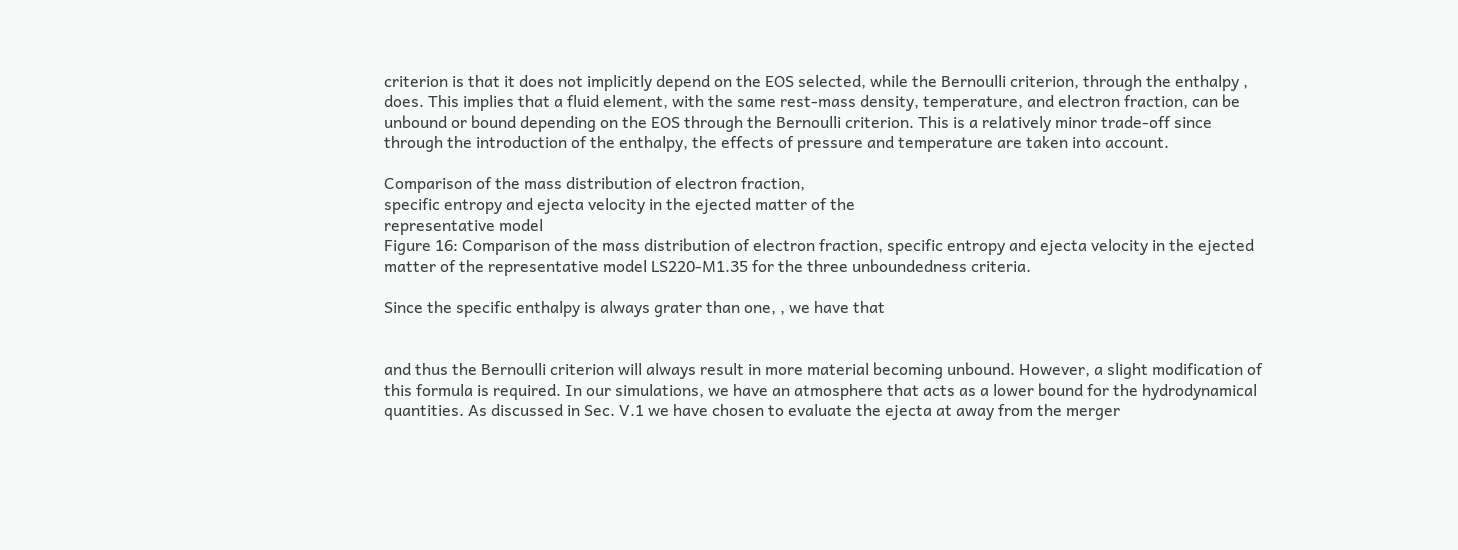criterion is that it does not implicitly depend on the EOS selected, while the Bernoulli criterion, through the enthalpy , does. This implies that a fluid element, with the same rest-mass density, temperature, and electron fraction, can be unbound or bound depending on the EOS through the Bernoulli criterion. This is a relatively minor trade-off since through the introduction of the enthalpy, the effects of pressure and temperature are taken into account.

Comparison of the mass distribution of electron fraction,
specific entropy and ejecta velocity in the ejected matter of the
representative model
Figure 16: Comparison of the mass distribution of electron fraction, specific entropy and ejecta velocity in the ejected matter of the representative model LS220-M1.35 for the three unboundedness criteria.

Since the specific enthalpy is always grater than one, , we have that


and thus the Bernoulli criterion will always result in more material becoming unbound. However, a slight modification of this formula is required. In our simulations, we have an atmosphere that acts as a lower bound for the hydrodynamical quantities. As discussed in Sec. V.1 we have chosen to evaluate the ejecta at away from the merger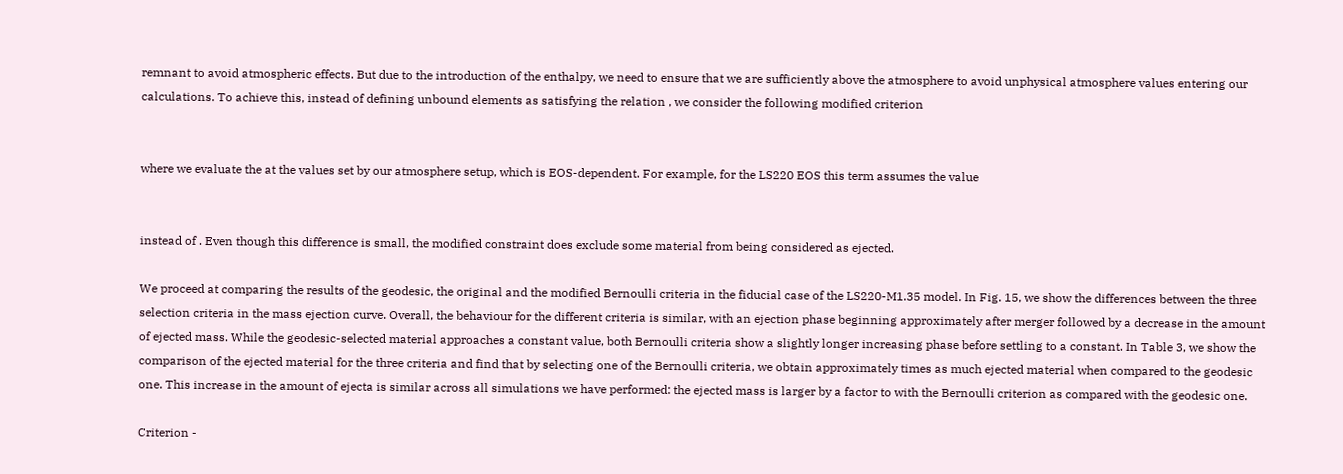remnant to avoid atmospheric effects. But due to the introduction of the enthalpy, we need to ensure that we are sufficiently above the atmosphere to avoid unphysical atmosphere values entering our calculations. To achieve this, instead of defining unbound elements as satisfying the relation , we consider the following modified criterion


where we evaluate the at the values set by our atmosphere setup, which is EOS-dependent. For example, for the LS220 EOS this term assumes the value


instead of . Even though this difference is small, the modified constraint does exclude some material from being considered as ejected.

We proceed at comparing the results of the geodesic, the original and the modified Bernoulli criteria in the fiducial case of the LS220-M1.35 model. In Fig. 15, we show the differences between the three selection criteria in the mass ejection curve. Overall, the behaviour for the different criteria is similar, with an ejection phase beginning approximately after merger followed by a decrease in the amount of ejected mass. While the geodesic-selected material approaches a constant value, both Bernoulli criteria show a slightly longer increasing phase before settling to a constant. In Table 3, we show the comparison of the ejected material for the three criteria and find that by selecting one of the Bernoulli criteria, we obtain approximately times as much ejected material when compared to the geodesic one. This increase in the amount of ejecta is similar across all simulations we have performed: the ejected mass is larger by a factor to with the Bernoulli criterion as compared with the geodesic one.

Criterion -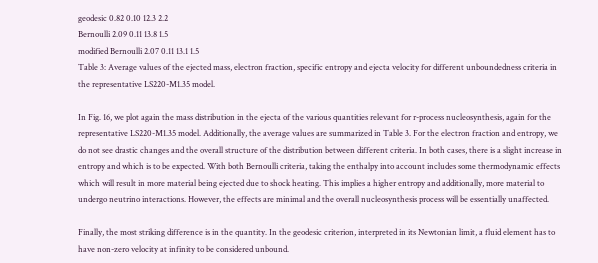geodesic 0.82 0.10 12.3 2.2
Bernoulli 2.09 0.11 13.8 1.5
modified Bernoulli 2.07 0.11 13.1 1.5
Table 3: Average values of the ejected mass, electron fraction, specific entropy and ejecta velocity for different unboundedness criteria in the representative LS220-M1.35 model.

In Fig. 16, we plot again the mass distribution in the ejecta of the various quantities relevant for r-process nucleosynthesis, again for the representative LS220-M1.35 model. Additionally, the average values are summarized in Table 3. For the electron fraction and entropy, we do not see drastic changes and the overall structure of the distribution between different criteria. In both cases, there is a slight increase in entropy and which is to be expected. With both Bernoulli criteria, taking the enthalpy into account includes some thermodynamic effects which will result in more material being ejected due to shock heating. This implies a higher entropy and additionally, more material to undergo neutrino interactions. However, the effects are minimal and the overall nucleosynthesis process will be essentially unaffected.

Finally, the most striking difference is in the quantity. In the geodesic criterion, interpreted in its Newtonian limit, a fluid element has to have non-zero velocity at infinity to be considered unbound.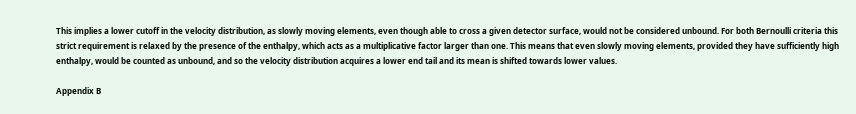This implies a lower cutoff in the velocity distribution, as slowly moving elements, even though able to cross a given detector surface, would not be considered unbound. For both Bernoulli criteria this strict requirement is relaxed by the presence of the enthalpy, which acts as a multiplicative factor larger than one. This means that even slowly moving elements, provided they have sufficiently high enthalpy, would be counted as unbound, and so the velocity distribution acquires a lower end tail and its mean is shifted towards lower values.

Appendix B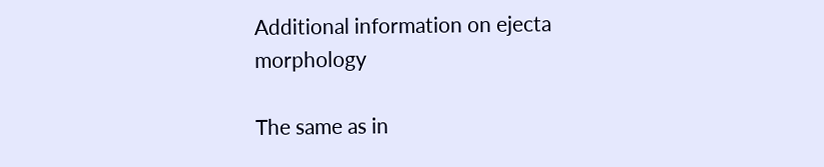Additional information on ejecta morphology

The same as in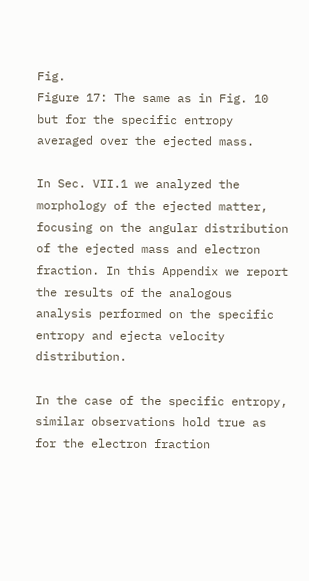Fig.
Figure 17: The same as in Fig. 10 but for the specific entropy averaged over the ejected mass.

In Sec. VII.1 we analyzed the morphology of the ejected matter, focusing on the angular distribution of the ejected mass and electron fraction. In this Appendix we report the results of the analogous analysis performed on the specific entropy and ejecta velocity distribution.

In the case of the specific entropy, similar observations hold true as for the electron fraction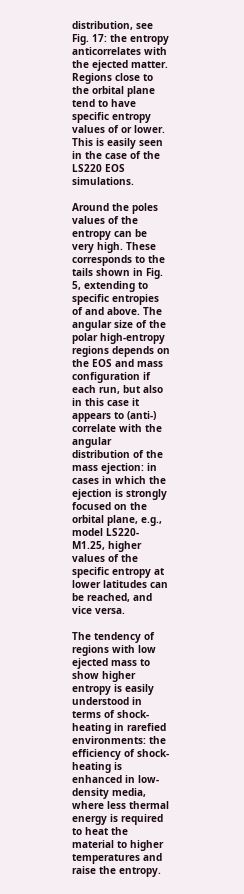distribution, see Fig. 17: the entropy anticorrelates with the ejected matter. Regions close to the orbital plane tend to have specific entropy values of or lower. This is easily seen in the case of the LS220 EOS simulations.

Around the poles values of the entropy can be very high. These corresponds to the tails shown in Fig. 5, extending to specific entropies of and above. The angular size of the polar high-entropy regions depends on the EOS and mass configuration if each run, but also in this case it appears to (anti-) correlate with the angular distribution of the mass ejection: in cases in which the ejection is strongly focused on the orbital plane, e.g., model LS220-M1.25, higher values of the specific entropy at lower latitudes can be reached, and vice versa.

The tendency of regions with low ejected mass to show higher entropy is easily understood in terms of shock-heating in rarefied environments: the efficiency of shock-heating is enhanced in low-density media, where less thermal energy is required to heat the material to higher temperatures and raise the entropy.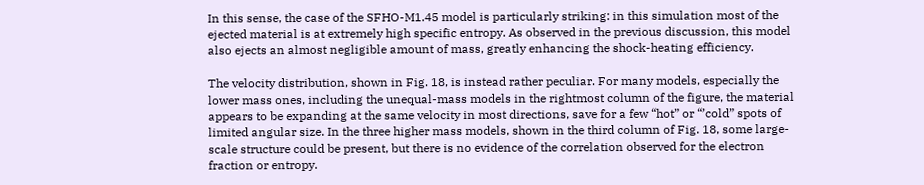In this sense, the case of the SFHO-M1.45 model is particularly striking: in this simulation most of the ejected material is at extremely high specific entropy. As observed in the previous discussion, this model also ejects an almost negligible amount of mass, greatly enhancing the shock-heating efficiency.

The velocity distribution, shown in Fig. 18, is instead rather peculiar. For many models, especially the lower mass ones, including the unequal-mass models in the rightmost column of the figure, the material appears to be expanding at the same velocity in most directions, save for a few “hot” or “’cold” spots of limited angular size. In the three higher mass models, shown in the third column of Fig. 18, some large-scale structure could be present, but there is no evidence of the correlation observed for the electron fraction or entropy.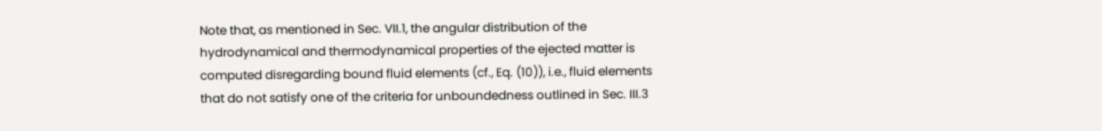Note that, as mentioned in Sec. VII.1, the angular distribution of the hydrodynamical and thermodynamical properties of the ejected matter is computed disregarding bound fluid elements (cf., Eq. (10)), i.e., fluid elements that do not satisfy one of the criteria for unboundedness outlined in Sec. III.3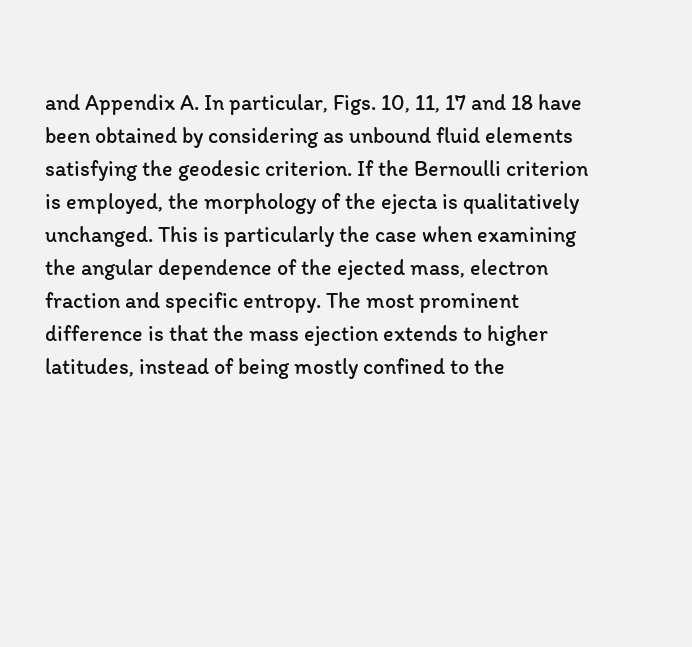and Appendix A. In particular, Figs. 10, 11, 17 and 18 have been obtained by considering as unbound fluid elements satisfying the geodesic criterion. If the Bernoulli criterion is employed, the morphology of the ejecta is qualitatively unchanged. This is particularly the case when examining the angular dependence of the ejected mass, electron fraction and specific entropy. The most prominent difference is that the mass ejection extends to higher latitudes, instead of being mostly confined to the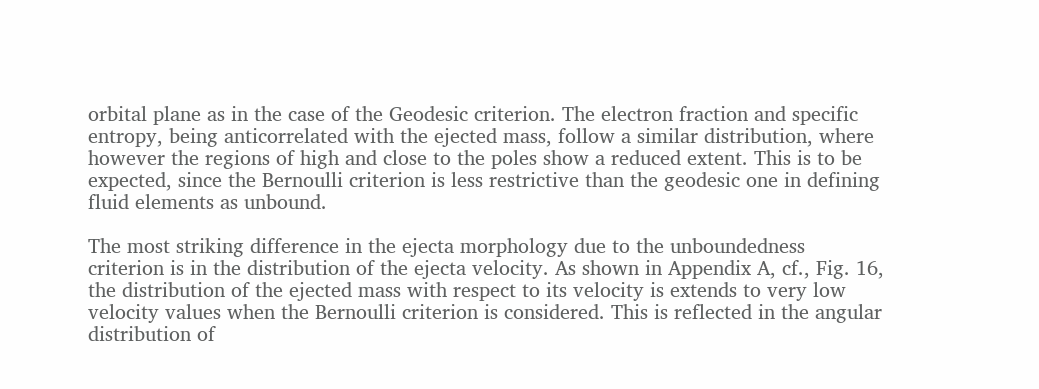orbital plane as in the case of the Geodesic criterion. The electron fraction and specific entropy, being anticorrelated with the ejected mass, follow a similar distribution, where however the regions of high and close to the poles show a reduced extent. This is to be expected, since the Bernoulli criterion is less restrictive than the geodesic one in defining fluid elements as unbound.

The most striking difference in the ejecta morphology due to the unboundedness criterion is in the distribution of the ejecta velocity. As shown in Appendix A, cf., Fig. 16, the distribution of the ejected mass with respect to its velocity is extends to very low velocity values when the Bernoulli criterion is considered. This is reflected in the angular distribution of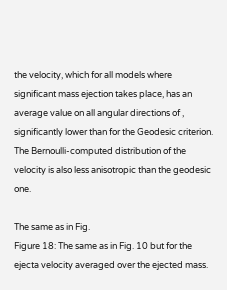the velocity, which for all models where significant mass ejection takes place, has an average value on all angular directions of , significantly lower than for the Geodesic criterion. The Bernoulli-computed distribution of the velocity is also less anisotropic than the geodesic one.

The same as in Fig.
Figure 18: The same as in Fig. 10 but for the ejecta velocity averaged over the ejected mass.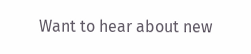Want to hear about new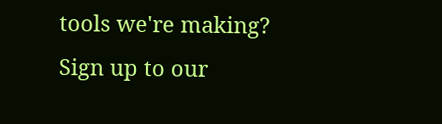tools we're making? Sign up to our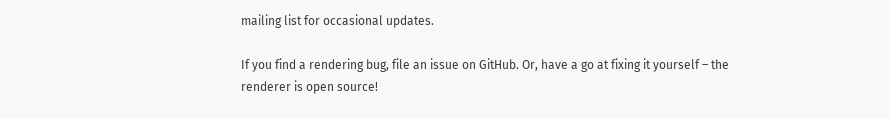mailing list for occasional updates.

If you find a rendering bug, file an issue on GitHub. Or, have a go at fixing it yourself – the renderer is open source!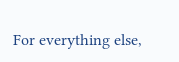For everything else,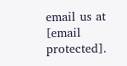email us at [email protected].